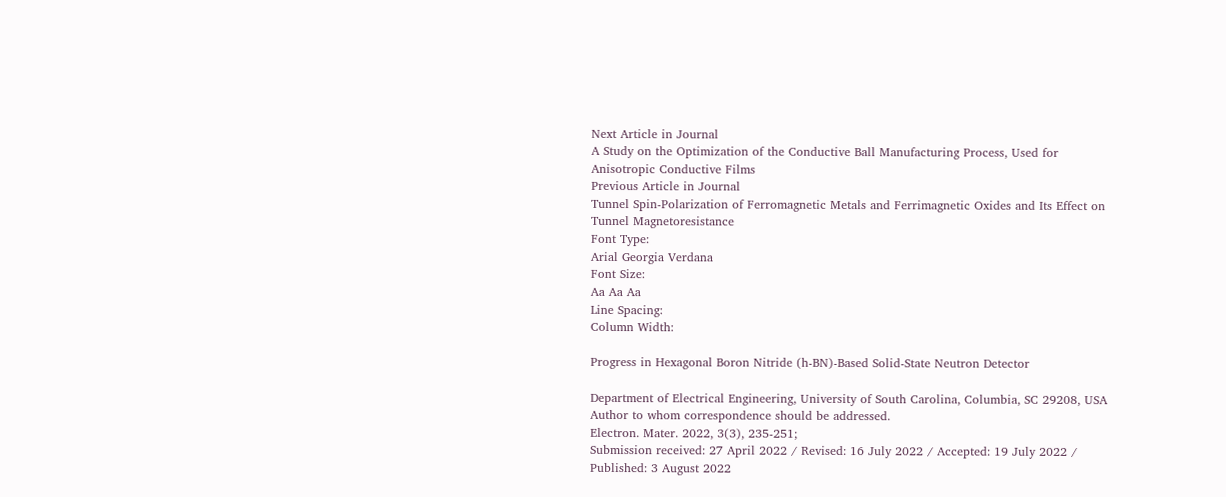Next Article in Journal
A Study on the Optimization of the Conductive Ball Manufacturing Process, Used for Anisotropic Conductive Films
Previous Article in Journal
Tunnel Spin-Polarization of Ferromagnetic Metals and Ferrimagnetic Oxides and Its Effect on Tunnel Magnetoresistance
Font Type:
Arial Georgia Verdana
Font Size:
Aa Aa Aa
Line Spacing:
Column Width:

Progress in Hexagonal Boron Nitride (h-BN)-Based Solid-State Neutron Detector

Department of Electrical Engineering, University of South Carolina, Columbia, SC 29208, USA
Author to whom correspondence should be addressed.
Electron. Mater. 2022, 3(3), 235-251;
Submission received: 27 April 2022 / Revised: 16 July 2022 / Accepted: 19 July 2022 / Published: 3 August 2022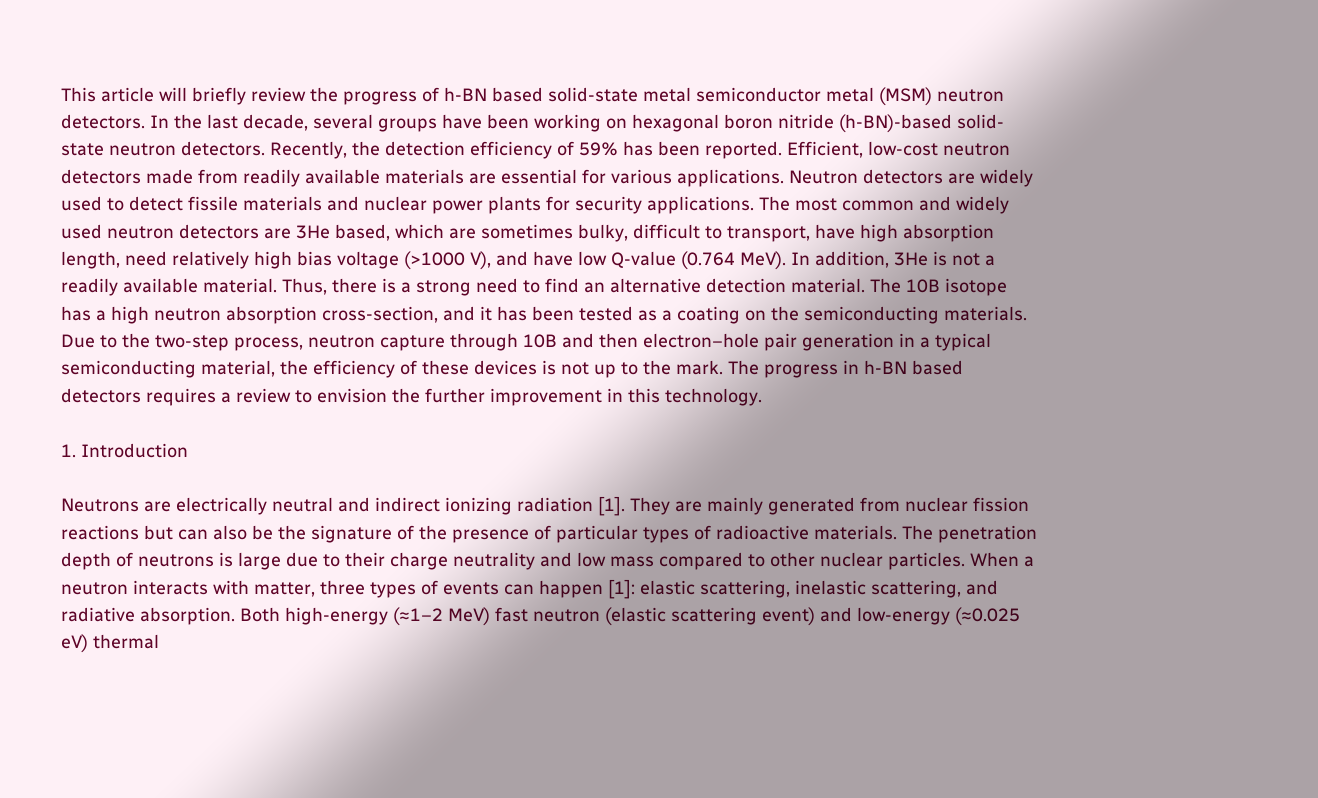This article will briefly review the progress of h-BN based solid-state metal semiconductor metal (MSM) neutron detectors. In the last decade, several groups have been working on hexagonal boron nitride (h-BN)-based solid-state neutron detectors. Recently, the detection efficiency of 59% has been reported. Efficient, low-cost neutron detectors made from readily available materials are essential for various applications. Neutron detectors are widely used to detect fissile materials and nuclear power plants for security applications. The most common and widely used neutron detectors are 3He based, which are sometimes bulky, difficult to transport, have high absorption length, need relatively high bias voltage (>1000 V), and have low Q-value (0.764 MeV). In addition, 3He is not a readily available material. Thus, there is a strong need to find an alternative detection material. The 10B isotope has a high neutron absorption cross-section, and it has been tested as a coating on the semiconducting materials. Due to the two-step process, neutron capture through 10B and then electron–hole pair generation in a typical semiconducting material, the efficiency of these devices is not up to the mark. The progress in h-BN based detectors requires a review to envision the further improvement in this technology.

1. Introduction

Neutrons are electrically neutral and indirect ionizing radiation [1]. They are mainly generated from nuclear fission reactions but can also be the signature of the presence of particular types of radioactive materials. The penetration depth of neutrons is large due to their charge neutrality and low mass compared to other nuclear particles. When a neutron interacts with matter, three types of events can happen [1]: elastic scattering, inelastic scattering, and radiative absorption. Both high-energy (≈1–2 MeV) fast neutron (elastic scattering event) and low-energy (≈0.025 eV) thermal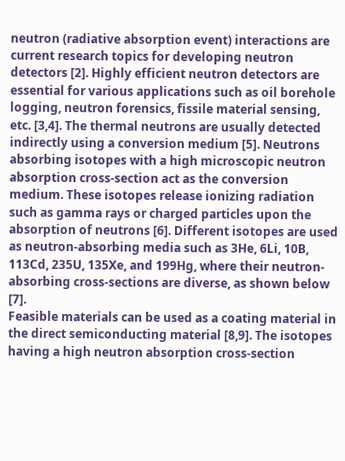neutron (radiative absorption event) interactions are current research topics for developing neutron detectors [2]. Highly efficient neutron detectors are essential for various applications such as oil borehole logging, neutron forensics, fissile material sensing, etc. [3,4]. The thermal neutrons are usually detected indirectly using a conversion medium [5]. Neutrons absorbing isotopes with a high microscopic neutron absorption cross-section act as the conversion medium. These isotopes release ionizing radiation such as gamma rays or charged particles upon the absorption of neutrons [6]. Different isotopes are used as neutron-absorbing media such as 3He, 6Li, 10B, 113Cd, 235U, 135Xe, and 199Hg, where their neutron-absorbing cross-sections are diverse, as shown below [7].
Feasible materials can be used as a coating material in the direct semiconducting material [8,9]. The isotopes having a high neutron absorption cross-section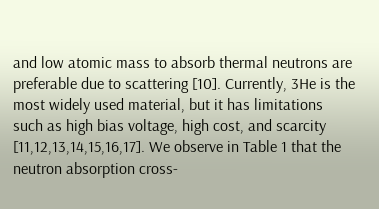and low atomic mass to absorb thermal neutrons are preferable due to scattering [10]. Currently, 3He is the most widely used material, but it has limitations such as high bias voltage, high cost, and scarcity [11,12,13,14,15,16,17]. We observe in Table 1 that the neutron absorption cross-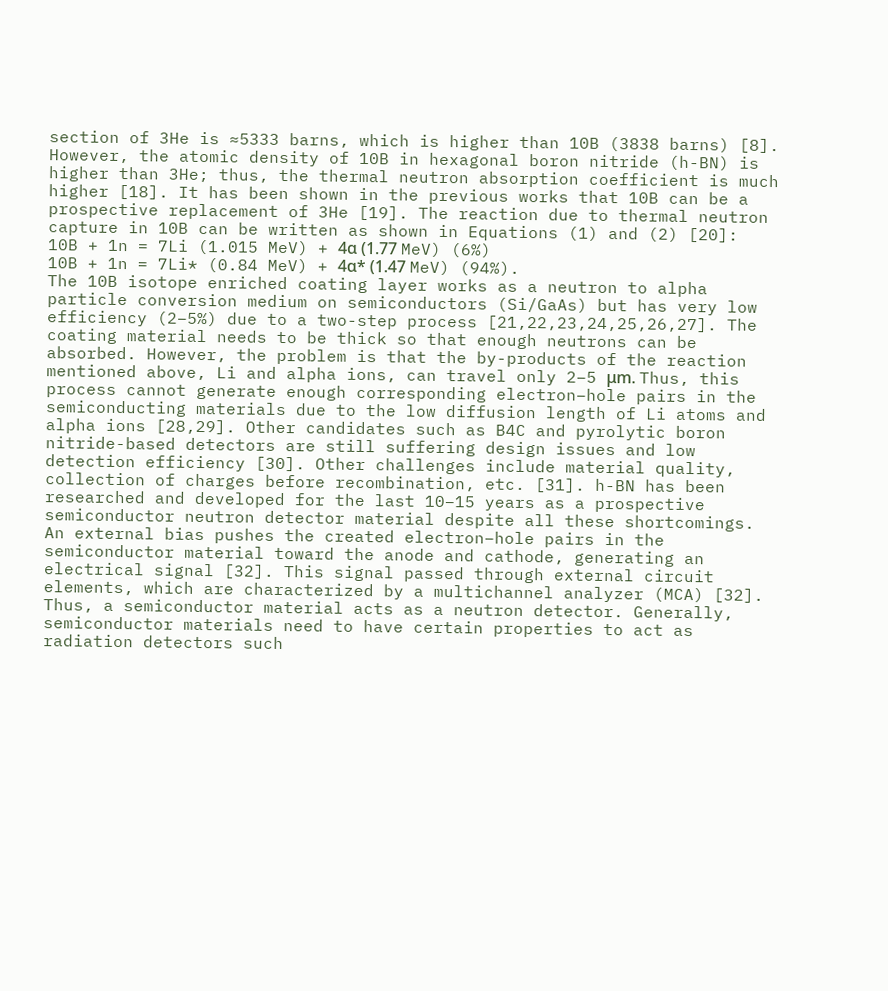section of 3He is ≈5333 barns, which is higher than 10B (3838 barns) [8]. However, the atomic density of 10B in hexagonal boron nitride (h-BN) is higher than 3He; thus, the thermal neutron absorption coefficient is much higher [18]. It has been shown in the previous works that 10B can be a prospective replacement of 3He [19]. The reaction due to thermal neutron capture in 10B can be written as shown in Equations (1) and (2) [20]:
10B + 1n = 7Li (1.015 MeV) + 4α (1.77 MeV) (6%)
10B + 1n = 7Li* (0.84 MeV) + 4α* (1.47 MeV) (94%).
The 10B isotope enriched coating layer works as a neutron to alpha particle conversion medium on semiconductors (Si/GaAs) but has very low efficiency (2–5%) due to a two-step process [21,22,23,24,25,26,27]. The coating material needs to be thick so that enough neutrons can be absorbed. However, the problem is that the by-products of the reaction mentioned above, Li and alpha ions, can travel only 2–5 μm. Thus, this process cannot generate enough corresponding electron–hole pairs in the semiconducting materials due to the low diffusion length of Li atoms and alpha ions [28,29]. Other candidates such as B4C and pyrolytic boron nitride-based detectors are still suffering design issues and low detection efficiency [30]. Other challenges include material quality, collection of charges before recombination, etc. [31]. h-BN has been researched and developed for the last 10–15 years as a prospective semiconductor neutron detector material despite all these shortcomings. An external bias pushes the created electron–hole pairs in the semiconductor material toward the anode and cathode, generating an electrical signal [32]. This signal passed through external circuit elements, which are characterized by a multichannel analyzer (MCA) [32]. Thus, a semiconductor material acts as a neutron detector. Generally, semiconductor materials need to have certain properties to act as radiation detectors such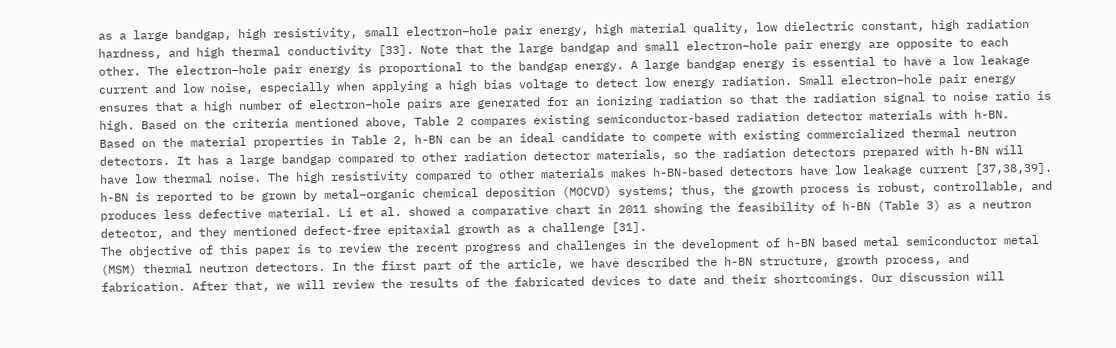as a large bandgap, high resistivity, small electron–hole pair energy, high material quality, low dielectric constant, high radiation hardness, and high thermal conductivity [33]. Note that the large bandgap and small electron–hole pair energy are opposite to each other. The electron–hole pair energy is proportional to the bandgap energy. A large bandgap energy is essential to have a low leakage current and low noise, especially when applying a high bias voltage to detect low energy radiation. Small electron–hole pair energy ensures that a high number of electron–hole pairs are generated for an ionizing radiation so that the radiation signal to noise ratio is high. Based on the criteria mentioned above, Table 2 compares existing semiconductor-based radiation detector materials with h-BN.
Based on the material properties in Table 2, h-BN can be an ideal candidate to compete with existing commercialized thermal neutron detectors. It has a large bandgap compared to other radiation detector materials, so the radiation detectors prepared with h-BN will have low thermal noise. The high resistivity compared to other materials makes h-BN-based detectors have low leakage current [37,38,39]. h-BN is reported to be grown by metal–organic chemical deposition (MOCVD) systems; thus, the growth process is robust, controllable, and produces less defective material. Li et al. showed a comparative chart in 2011 showing the feasibility of h-BN (Table 3) as a neutron detector, and they mentioned defect-free epitaxial growth as a challenge [31].
The objective of this paper is to review the recent progress and challenges in the development of h-BN based metal semiconductor metal (MSM) thermal neutron detectors. In the first part of the article, we have described the h-BN structure, growth process, and fabrication. After that, we will review the results of the fabricated devices to date and their shortcomings. Our discussion will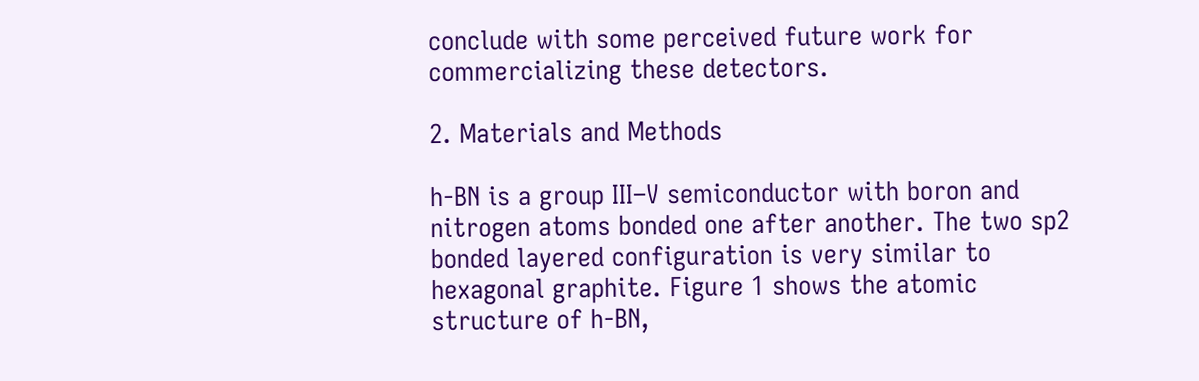conclude with some perceived future work for commercializing these detectors.

2. Materials and Methods

h-BN is a group III–V semiconductor with boron and nitrogen atoms bonded one after another. The two sp2 bonded layered configuration is very similar to hexagonal graphite. Figure 1 shows the atomic structure of h-BN,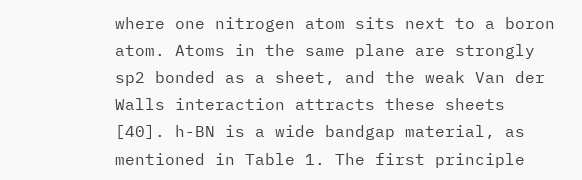where one nitrogen atom sits next to a boron atom. Atoms in the same plane are strongly sp2 bonded as a sheet, and the weak Van der Walls interaction attracts these sheets [40]. h-BN is a wide bandgap material, as mentioned in Table 1. The first principle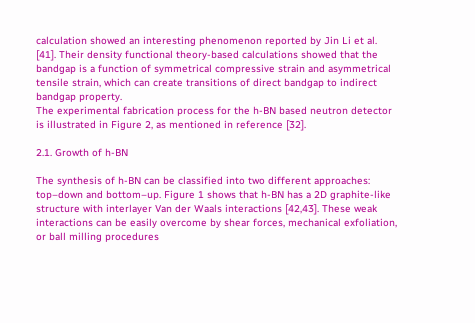calculation showed an interesting phenomenon reported by Jin Li et al. [41]. Their density functional theory-based calculations showed that the bandgap is a function of symmetrical compressive strain and asymmetrical tensile strain, which can create transitions of direct bandgap to indirect bandgap property.
The experimental fabrication process for the h-BN based neutron detector is illustrated in Figure 2, as mentioned in reference [32].

2.1. Growth of h-BN

The synthesis of h-BN can be classified into two different approaches: top–down and bottom–up. Figure 1 shows that h-BN has a 2D graphite-like structure with interlayer Van der Waals interactions [42,43]. These weak interactions can be easily overcome by shear forces, mechanical exfoliation, or ball milling procedures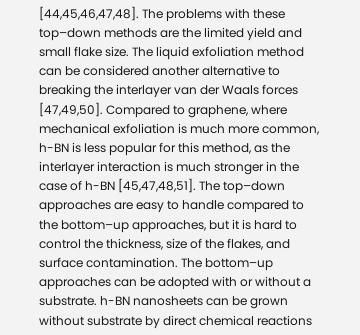[44,45,46,47,48]. The problems with these top–down methods are the limited yield and small flake size. The liquid exfoliation method can be considered another alternative to breaking the interlayer van der Waals forces [47,49,50]. Compared to graphene, where mechanical exfoliation is much more common, h-BN is less popular for this method, as the interlayer interaction is much stronger in the case of h-BN [45,47,48,51]. The top–down approaches are easy to handle compared to the bottom–up approaches, but it is hard to control the thickness, size of the flakes, and surface contamination. The bottom–up approaches can be adopted with or without a substrate. h-BN nanosheets can be grown without substrate by direct chemical reactions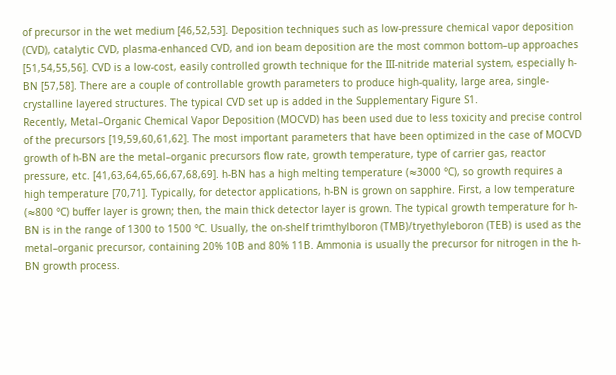of precursor in the wet medium [46,52,53]. Deposition techniques such as low-pressure chemical vapor deposition (CVD), catalytic CVD, plasma-enhanced CVD, and ion beam deposition are the most common bottom–up approaches [51,54,55,56]. CVD is a low-cost, easily controlled growth technique for the III-nitride material system, especially h-BN [57,58]. There are a couple of controllable growth parameters to produce high-quality, large area, single-crystalline layered structures. The typical CVD set up is added in the Supplementary Figure S1.
Recently, Metal–Organic Chemical Vapor Deposition (MOCVD) has been used due to less toxicity and precise control of the precursors [19,59,60,61,62]. The most important parameters that have been optimized in the case of MOCVD growth of h-BN are the metal–organic precursors flow rate, growth temperature, type of carrier gas, reactor pressure, etc. [41,63,64,65,66,67,68,69]. h-BN has a high melting temperature (≈3000 °C), so growth requires a high temperature [70,71]. Typically, for detector applications, h-BN is grown on sapphire. First, a low temperature (≈800 °C) buffer layer is grown; then, the main thick detector layer is grown. The typical growth temperature for h-BN is in the range of 1300 to 1500 °C. Usually, the on-shelf trimthylboron (TMB)/tryethyleboron (TEB) is used as the metal–organic precursor, containing 20% 10B and 80% 11B. Ammonia is usually the precursor for nitrogen in the h-BN growth process.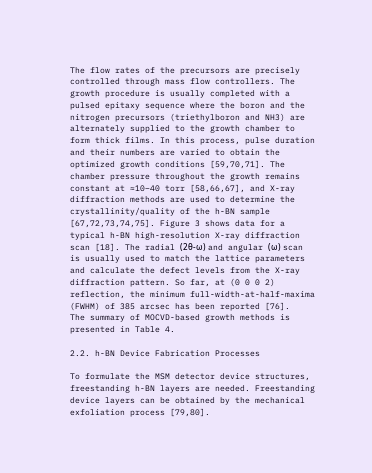The flow rates of the precursors are precisely controlled through mass flow controllers. The growth procedure is usually completed with a pulsed epitaxy sequence where the boron and the nitrogen precursors (triethylboron and NH3) are alternately supplied to the growth chamber to form thick films. In this process, pulse duration and their numbers are varied to obtain the optimized growth conditions [59,70,71]. The chamber pressure throughout the growth remains constant at ≈10–40 torr [58,66,67], and X-ray diffraction methods are used to determine the crystallinity/quality of the h-BN sample [67,72,73,74,75]. Figure 3 shows data for a typical h-BN high-resolution X-ray diffraction scan [18]. The radial (2θ-ω) and angular (ω) scan is usually used to match the lattice parameters and calculate the defect levels from the X-ray diffraction pattern. So far, at (0 0 0 2) reflection, the minimum full-width-at-half-maxima (FWHM) of 385 arcsec has been reported [76].
The summary of MOCVD-based growth methods is presented in Table 4.

2.2. h-BN Device Fabrication Processes

To formulate the MSM detector device structures, freestanding h-BN layers are needed. Freestanding device layers can be obtained by the mechanical exfoliation process [79,80].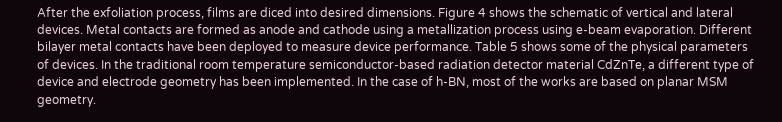After the exfoliation process, films are diced into desired dimensions. Figure 4 shows the schematic of vertical and lateral devices. Metal contacts are formed as anode and cathode using a metallization process using e-beam evaporation. Different bilayer metal contacts have been deployed to measure device performance. Table 5 shows some of the physical parameters of devices. In the traditional room temperature semiconductor-based radiation detector material CdZnTe, a different type of device and electrode geometry has been implemented. In the case of h-BN, most of the works are based on planar MSM geometry.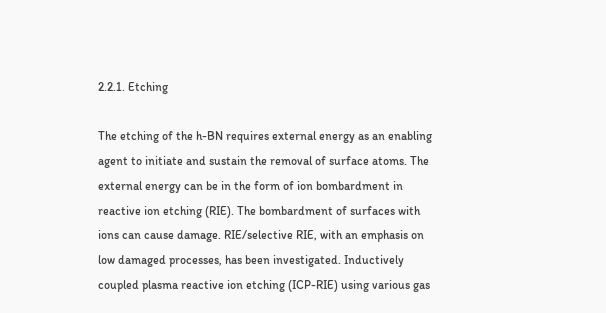2.2.1. Etching

The etching of the h-BN requires external energy as an enabling agent to initiate and sustain the removal of surface atoms. The external energy can be in the form of ion bombardment in reactive ion etching (RIE). The bombardment of surfaces with ions can cause damage. RIE/selective RIE, with an emphasis on low damaged processes, has been investigated. Inductively coupled plasma reactive ion etching (ICP-RIE) using various gas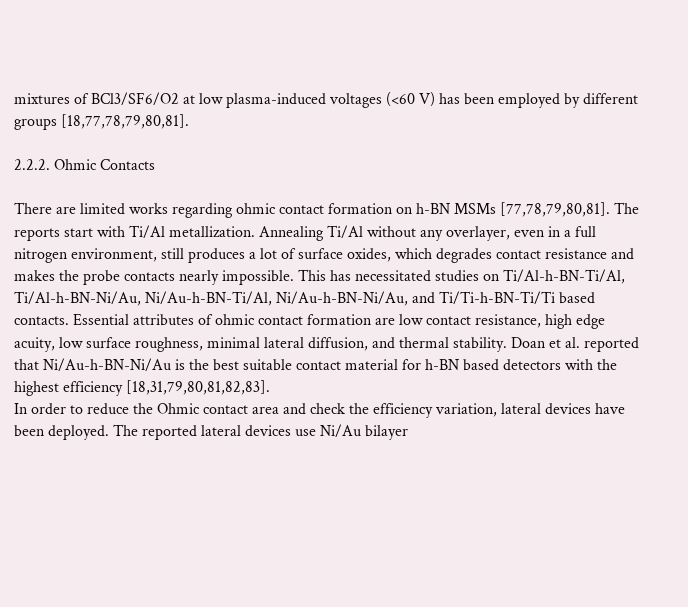mixtures of BCl3/SF6/O2 at low plasma-induced voltages (<60 V) has been employed by different groups [18,77,78,79,80,81].

2.2.2. Ohmic Contacts

There are limited works regarding ohmic contact formation on h-BN MSMs [77,78,79,80,81]. The reports start with Ti/Al metallization. Annealing Ti/Al without any overlayer, even in a full nitrogen environment, still produces a lot of surface oxides, which degrades contact resistance and makes the probe contacts nearly impossible. This has necessitated studies on Ti/Al-h-BN-Ti/Al, Ti/Al-h-BN-Ni/Au, Ni/Au-h-BN-Ti/Al, Ni/Au-h-BN-Ni/Au, and Ti/Ti-h-BN-Ti/Ti based contacts. Essential attributes of ohmic contact formation are low contact resistance, high edge acuity, low surface roughness, minimal lateral diffusion, and thermal stability. Doan et al. reported that Ni/Au-h-BN-Ni/Au is the best suitable contact material for h-BN based detectors with the highest efficiency [18,31,79,80,81,82,83].
In order to reduce the Ohmic contact area and check the efficiency variation, lateral devices have been deployed. The reported lateral devices use Ni/Au bilayer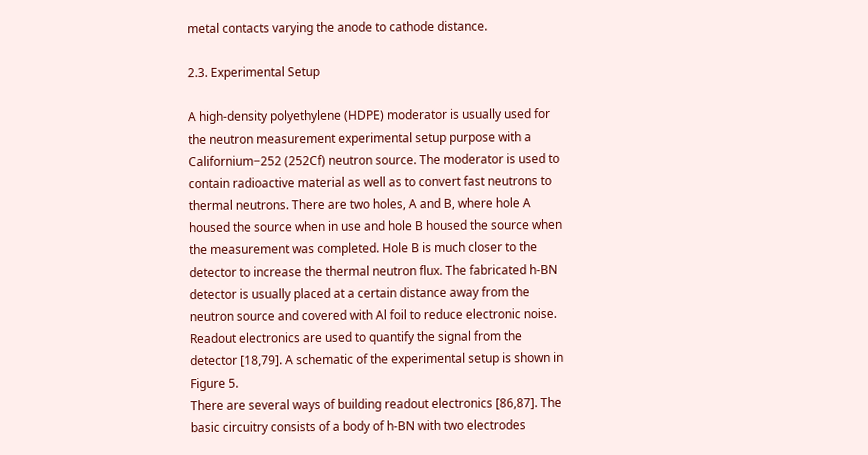metal contacts varying the anode to cathode distance.

2.3. Experimental Setup

A high-density polyethylene (HDPE) moderator is usually used for the neutron measurement experimental setup purpose with a Californium−252 (252Cf) neutron source. The moderator is used to contain radioactive material as well as to convert fast neutrons to thermal neutrons. There are two holes, A and B, where hole A housed the source when in use and hole B housed the source when the measurement was completed. Hole B is much closer to the detector to increase the thermal neutron flux. The fabricated h-BN detector is usually placed at a certain distance away from the neutron source and covered with Al foil to reduce electronic noise. Readout electronics are used to quantify the signal from the detector [18,79]. A schematic of the experimental setup is shown in Figure 5.
There are several ways of building readout electronics [86,87]. The basic circuitry consists of a body of h-BN with two electrodes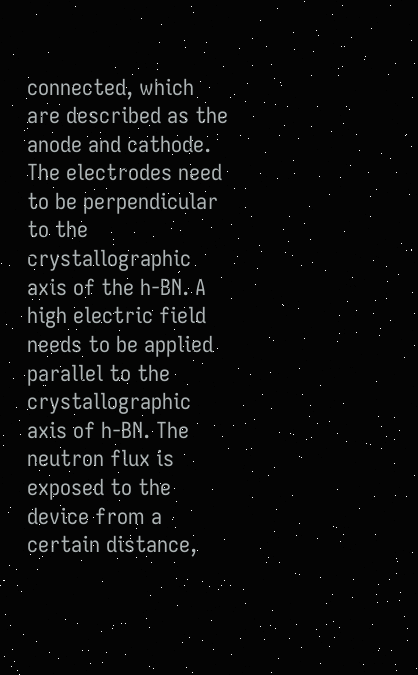connected, which are described as the anode and cathode. The electrodes need to be perpendicular to the crystallographic axis of the h-BN. A high electric field needs to be applied parallel to the crystallographic axis of h-BN. The neutron flux is exposed to the device from a certain distance,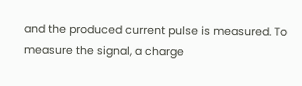and the produced current pulse is measured. To measure the signal, a charge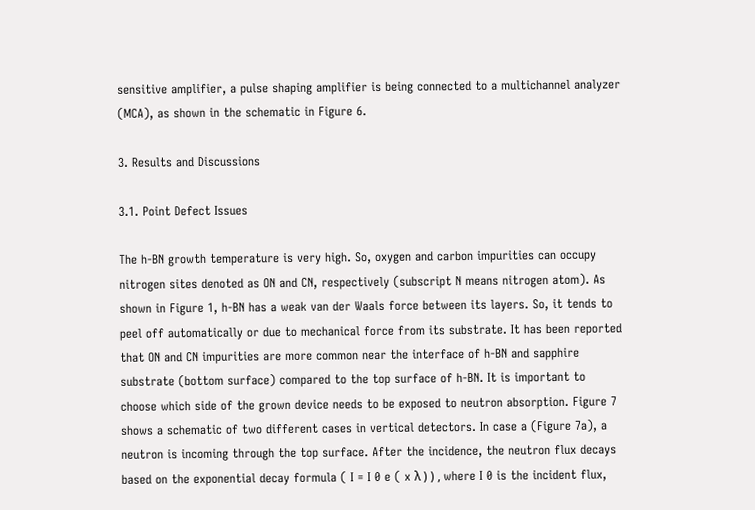sensitive amplifier, a pulse shaping amplifier is being connected to a multichannel analyzer (MCA), as shown in the schematic in Figure 6.

3. Results and Discussions

3.1. Point Defect Issues

The h-BN growth temperature is very high. So, oxygen and carbon impurities can occupy nitrogen sites denoted as ON and CN, respectively (subscript N means nitrogen atom). As shown in Figure 1, h-BN has a weak van der Waals force between its layers. So, it tends to peel off automatically or due to mechanical force from its substrate. It has been reported that ON and CN impurities are more common near the interface of h-BN and sapphire substrate (bottom surface) compared to the top surface of h-BN. It is important to choose which side of the grown device needs to be exposed to neutron absorption. Figure 7 shows a schematic of two different cases in vertical detectors. In case a (Figure 7a), a neutron is incoming through the top surface. After the incidence, the neutron flux decays based on the exponential decay formula ( I = I 0 e ( x λ ) ) , where I 0 is the incident flux,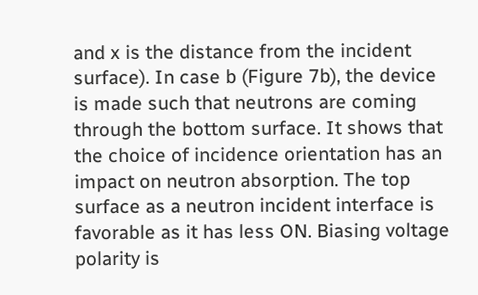and x is the distance from the incident surface). In case b (Figure 7b), the device is made such that neutrons are coming through the bottom surface. It shows that the choice of incidence orientation has an impact on neutron absorption. The top surface as a neutron incident interface is favorable as it has less ON. Biasing voltage polarity is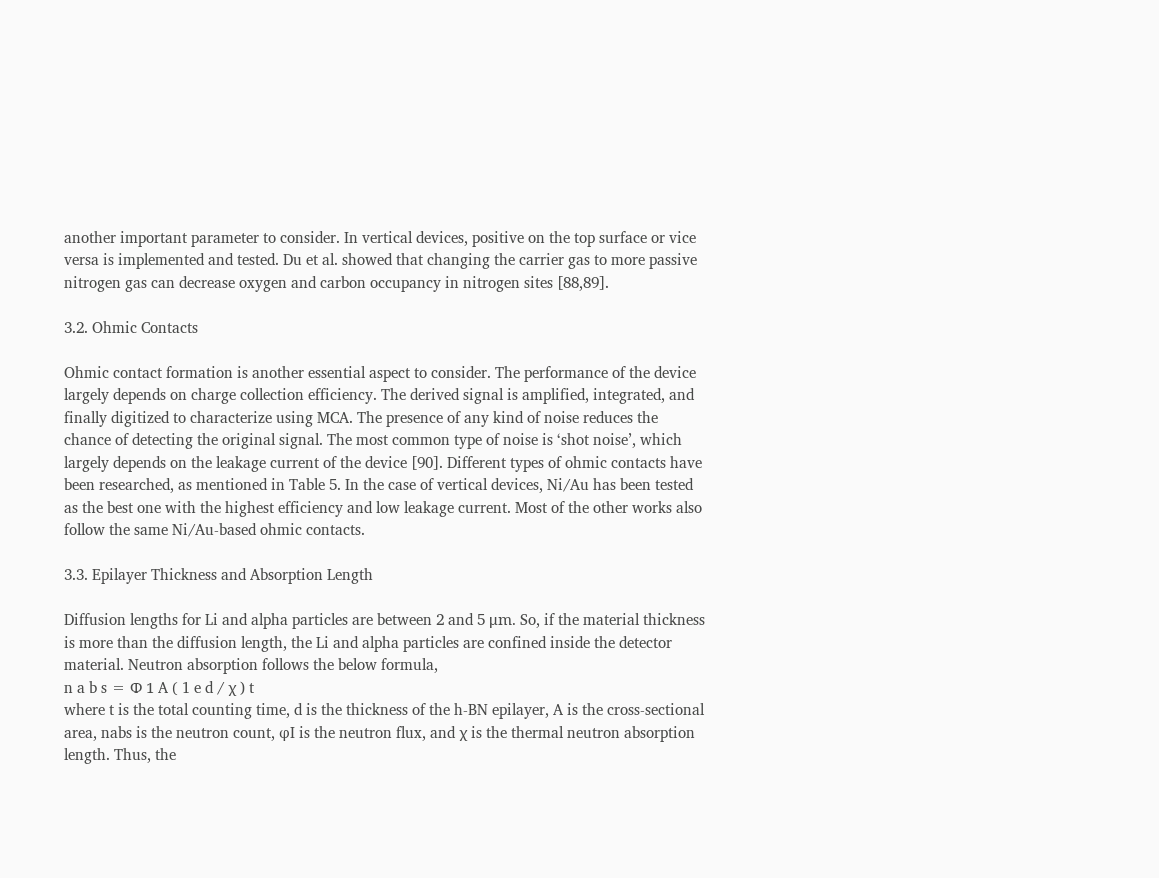another important parameter to consider. In vertical devices, positive on the top surface or vice versa is implemented and tested. Du et al. showed that changing the carrier gas to more passive nitrogen gas can decrease oxygen and carbon occupancy in nitrogen sites [88,89].

3.2. Ohmic Contacts

Ohmic contact formation is another essential aspect to consider. The performance of the device largely depends on charge collection efficiency. The derived signal is amplified, integrated, and finally digitized to characterize using MCA. The presence of any kind of noise reduces the chance of detecting the original signal. The most common type of noise is ‘shot noise’, which largely depends on the leakage current of the device [90]. Different types of ohmic contacts have been researched, as mentioned in Table 5. In the case of vertical devices, Ni/Au has been tested as the best one with the highest efficiency and low leakage current. Most of the other works also follow the same Ni/Au-based ohmic contacts.

3.3. Epilayer Thickness and Absorption Length

Diffusion lengths for Li and alpha particles are between 2 and 5 μm. So, if the material thickness is more than the diffusion length, the Li and alpha particles are confined inside the detector material. Neutron absorption follows the below formula,
n a b s = Φ 1 A ( 1 e d / χ ) t
where t is the total counting time, d is the thickness of the h-BN epilayer, A is the cross-sectional area, nabs is the neutron count, φI is the neutron flux, and χ is the thermal neutron absorption length. Thus, the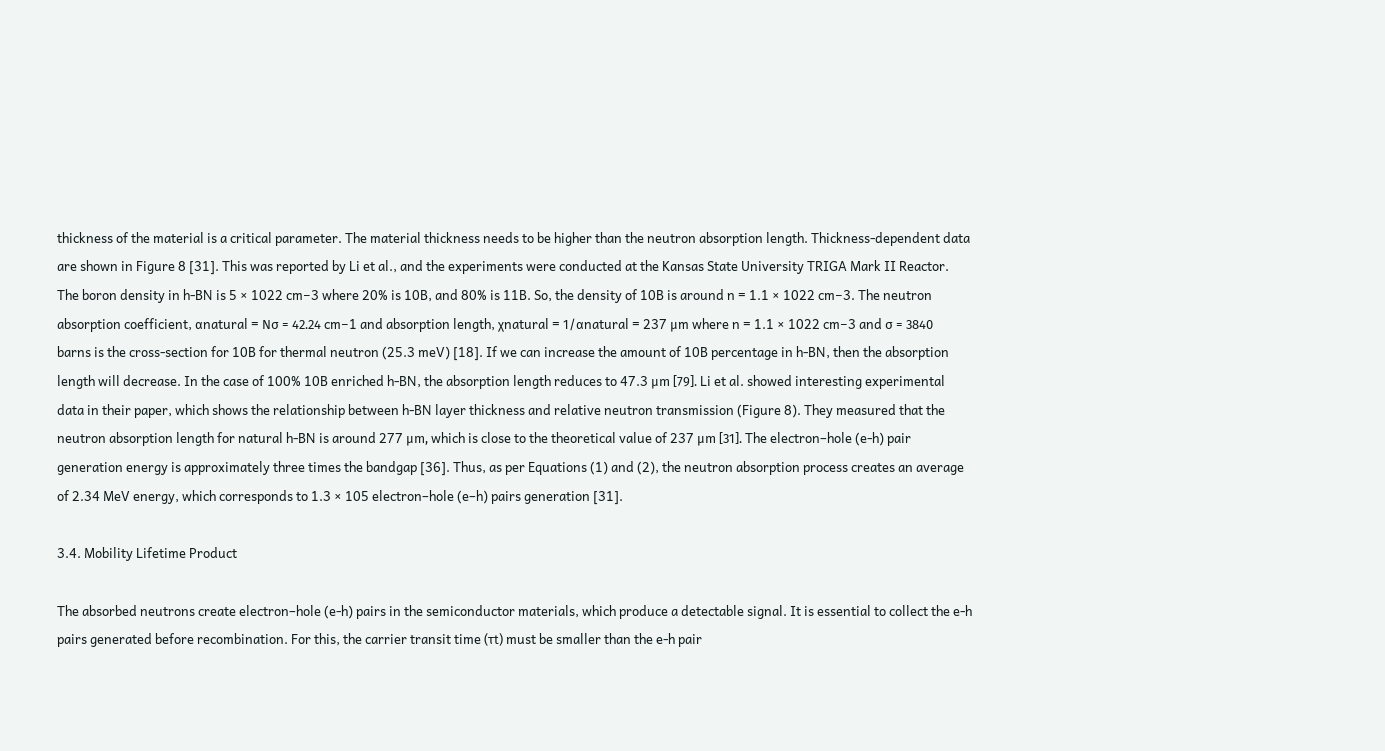thickness of the material is a critical parameter. The material thickness needs to be higher than the neutron absorption length. Thickness-dependent data are shown in Figure 8 [31]. This was reported by Li et al., and the experiments were conducted at the Kansas State University TRIGA Mark II Reactor.
The boron density in h-BN is 5 × 1022 cm−3 where 20% is 10B, and 80% is 11B. So, the density of 10B is around n = 1.1 × 1022 cm−3. The neutron absorption coefficient, αnatural = Nσ = 42.24 cm−1 and absorption length, χnatural = 1/αnatural = 237 μm where n = 1.1 × 1022 cm−3 and σ = 3840 barns is the cross-section for 10B for thermal neutron (25.3 meV) [18]. If we can increase the amount of 10B percentage in h-BN, then the absorption length will decrease. In the case of 100% 10B enriched h-BN, the absorption length reduces to 47.3 μm [79]. Li et al. showed interesting experimental data in their paper, which shows the relationship between h-BN layer thickness and relative neutron transmission (Figure 8). They measured that the neutron absorption length for natural h-BN is around 277 μm, which is close to the theoretical value of 237 μm [31]. The electron–hole (e-h) pair generation energy is approximately three times the bandgap [36]. Thus, as per Equations (1) and (2), the neutron absorption process creates an average of 2.34 MeV energy, which corresponds to 1.3 × 105 electron–hole (e–h) pairs generation [31].

3.4. Mobility Lifetime Product

The absorbed neutrons create electron–hole (e-h) pairs in the semiconductor materials, which produce a detectable signal. It is essential to collect the e-h pairs generated before recombination. For this, the carrier transit time (τt) must be smaller than the e-h pair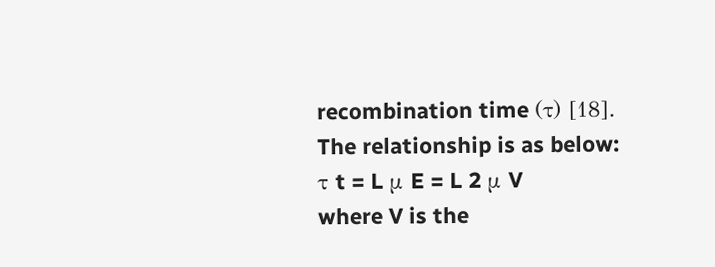recombination time (τ) [18]. The relationship is as below:
τ t = L μ E = L 2 μ V
where V is the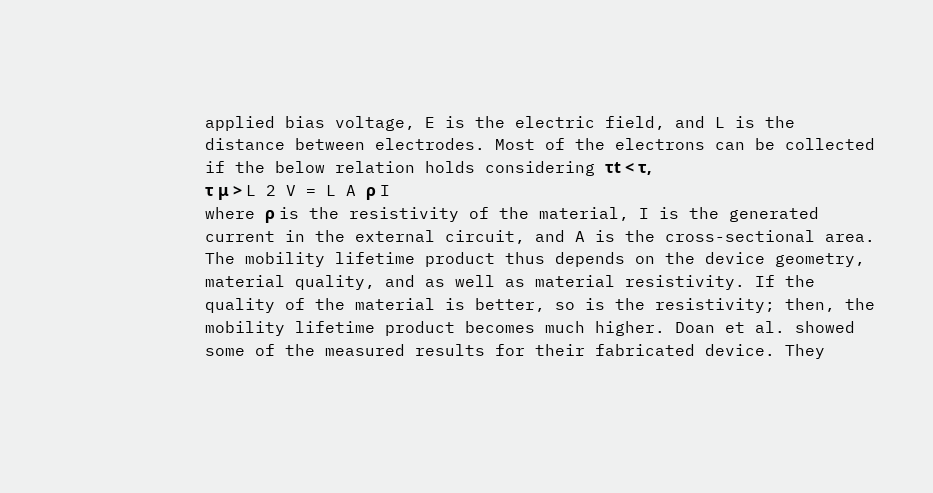applied bias voltage, E is the electric field, and L is the distance between electrodes. Most of the electrons can be collected if the below relation holds considering τt < τ,
τ μ > L 2 V = L A ρ I
where ρ is the resistivity of the material, I is the generated current in the external circuit, and A is the cross-sectional area. The mobility lifetime product thus depends on the device geometry, material quality, and as well as material resistivity. If the quality of the material is better, so is the resistivity; then, the mobility lifetime product becomes much higher. Doan et al. showed some of the measured results for their fabricated device. They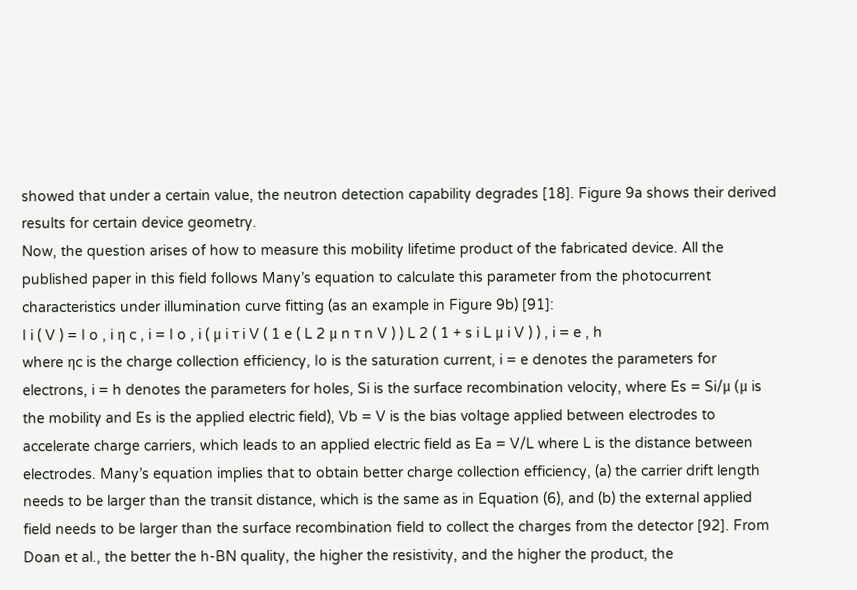showed that under a certain value, the neutron detection capability degrades [18]. Figure 9a shows their derived results for certain device geometry.
Now, the question arises of how to measure this mobility lifetime product of the fabricated device. All the published paper in this field follows Many’s equation to calculate this parameter from the photocurrent characteristics under illumination curve fitting (as an example in Figure 9b) [91]:
I i ( V ) = I o , i η c , i = I o , i ( μ i τ i V ( 1 e ( L 2 μ n τ n V ) ) L 2 ( 1 + s i L μ i V ) ) , i = e , h
where ηc is the charge collection efficiency, Io is the saturation current, i = e denotes the parameters for electrons, i = h denotes the parameters for holes, Si is the surface recombination velocity, where Es = Si/μ (μ is the mobility and Es is the applied electric field), Vb = V is the bias voltage applied between electrodes to accelerate charge carriers, which leads to an applied electric field as Ea = V/L where L is the distance between electrodes. Many’s equation implies that to obtain better charge collection efficiency, (a) the carrier drift length needs to be larger than the transit distance, which is the same as in Equation (6), and (b) the external applied field needs to be larger than the surface recombination field to collect the charges from the detector [92]. From Doan et al., the better the h-BN quality, the higher the resistivity, and the higher the product, the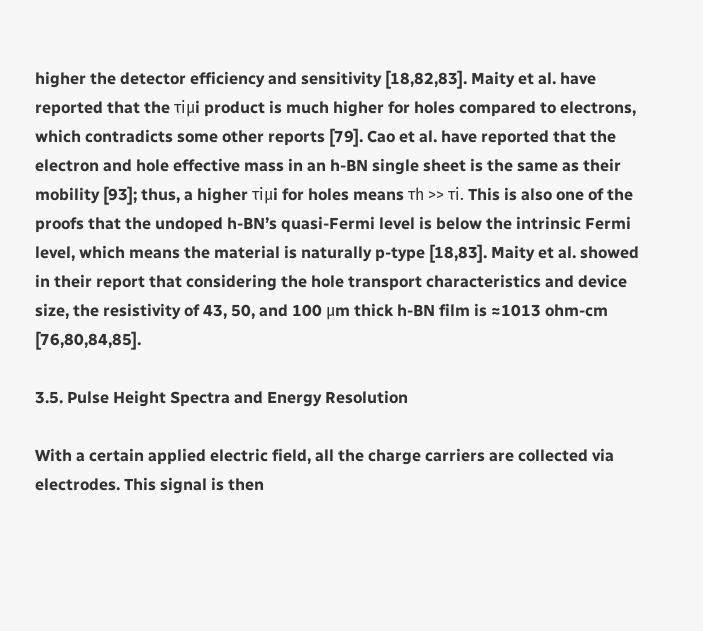higher the detector efficiency and sensitivity [18,82,83]. Maity et al. have reported that the τiμi product is much higher for holes compared to electrons, which contradicts some other reports [79]. Cao et al. have reported that the electron and hole effective mass in an h-BN single sheet is the same as their mobility [93]; thus, a higher τiμi for holes means τh >> τi. This is also one of the proofs that the undoped h-BN’s quasi-Fermi level is below the intrinsic Fermi level, which means the material is naturally p-type [18,83]. Maity et al. showed in their report that considering the hole transport characteristics and device size, the resistivity of 43, 50, and 100 μm thick h-BN film is ≈1013 ohm-cm [76,80,84,85].

3.5. Pulse Height Spectra and Energy Resolution

With a certain applied electric field, all the charge carriers are collected via electrodes. This signal is then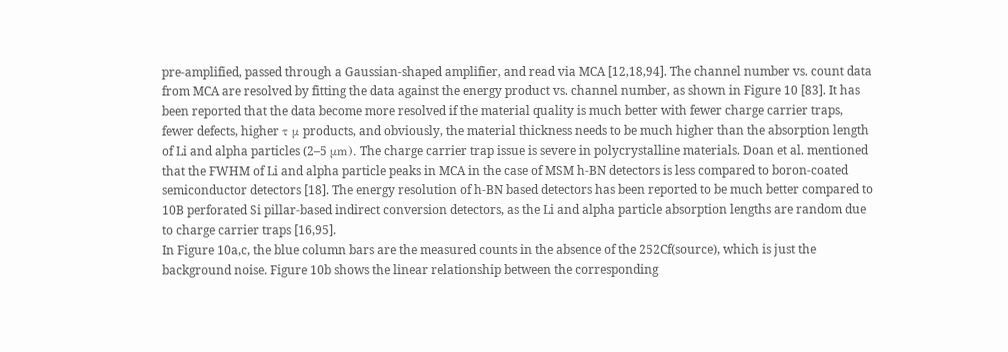pre-amplified, passed through a Gaussian-shaped amplifier, and read via MCA [12,18,94]. The channel number vs. count data from MCA are resolved by fitting the data against the energy product vs. channel number, as shown in Figure 10 [83]. It has been reported that the data become more resolved if the material quality is much better with fewer charge carrier traps, fewer defects, higher τ μ products, and obviously, the material thickness needs to be much higher than the absorption length of Li and alpha particles (2–5 μm). The charge carrier trap issue is severe in polycrystalline materials. Doan et al. mentioned that the FWHM of Li and alpha particle peaks in MCA in the case of MSM h-BN detectors is less compared to boron-coated semiconductor detectors [18]. The energy resolution of h-BN based detectors has been reported to be much better compared to 10B perforated Si pillar-based indirect conversion detectors, as the Li and alpha particle absorption lengths are random due to charge carrier traps [16,95].
In Figure 10a,c, the blue column bars are the measured counts in the absence of the 252Cf(source), which is just the background noise. Figure 10b shows the linear relationship between the corresponding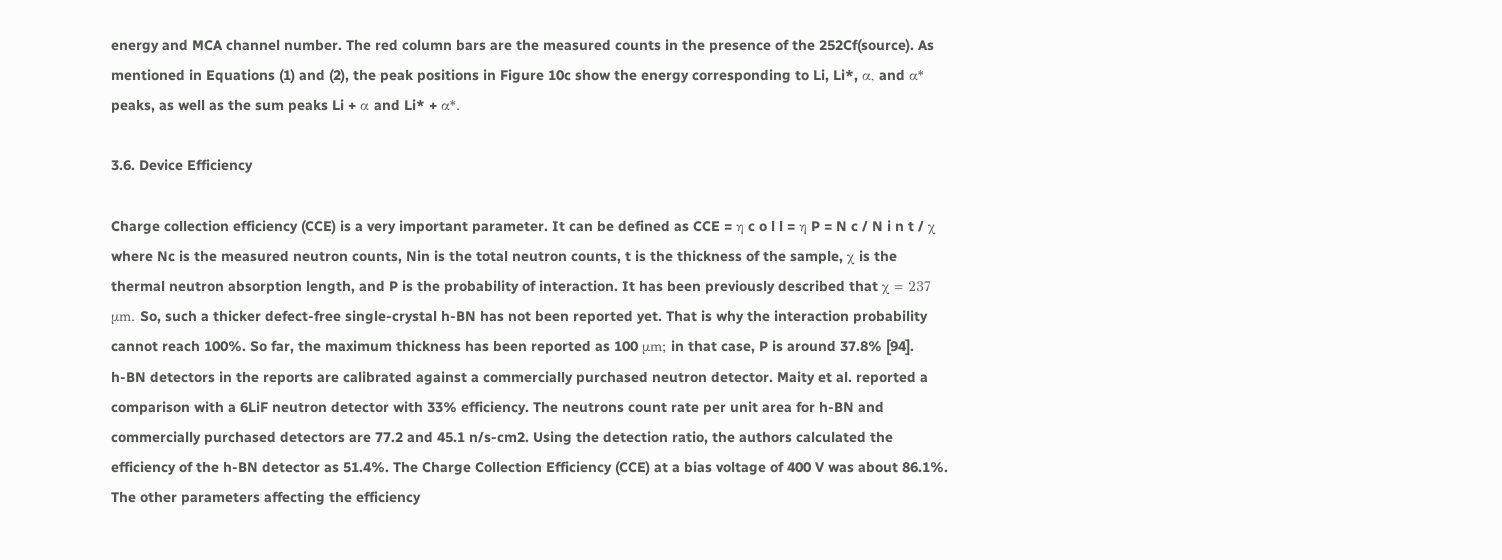energy and MCA channel number. The red column bars are the measured counts in the presence of the 252Cf(source). As mentioned in Equations (1) and (2), the peak positions in Figure 10c show the energy corresponding to Li, Li*, α, and α* peaks, as well as the sum peaks Li + α and Li* + α*.

3.6. Device Efficiency

Charge collection efficiency (CCE) is a very important parameter. It can be defined as CCE = η c o l l = η P = N c / N i n t / χ where Nc is the measured neutron counts, Nin is the total neutron counts, t is the thickness of the sample, χ is the thermal neutron absorption length, and P is the probability of interaction. It has been previously described that χ = 237 μm. So, such a thicker defect-free single-crystal h-BN has not been reported yet. That is why the interaction probability cannot reach 100%. So far, the maximum thickness has been reported as 100 μm; in that case, P is around 37.8% [94].
h-BN detectors in the reports are calibrated against a commercially purchased neutron detector. Maity et al. reported a comparison with a 6LiF neutron detector with 33% efficiency. The neutrons count rate per unit area for h-BN and commercially purchased detectors are 77.2 and 45.1 n/s-cm2. Using the detection ratio, the authors calculated the efficiency of the h-BN detector as 51.4%. The Charge Collection Efficiency (CCE) at a bias voltage of 400 V was about 86.1%. The other parameters affecting the efficiency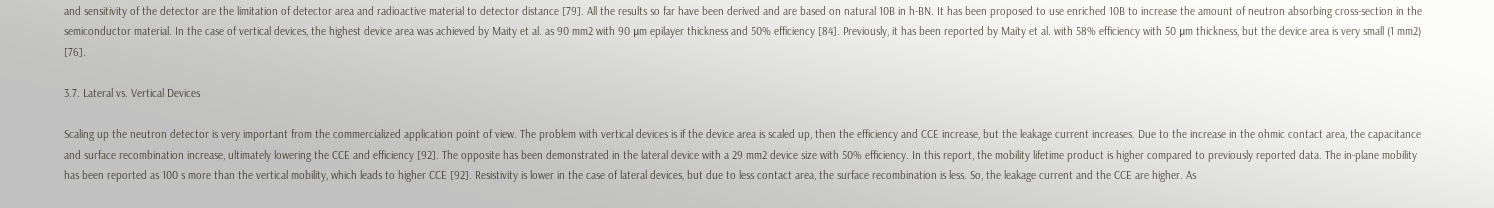and sensitivity of the detector are the limitation of detector area and radioactive material to detector distance [79]. All the results so far have been derived and are based on natural 10B in h-BN. It has been proposed to use enriched 10B to increase the amount of neutron absorbing cross-section in the semiconductor material. In the case of vertical devices, the highest device area was achieved by Maity et al. as 90 mm2 with 90 μm epilayer thickness and 50% efficiency [84]. Previously, it has been reported by Maity et al. with 58% efficiency with 50 μm thickness, but the device area is very small (1 mm2) [76].

3.7. Lateral vs. Vertical Devices

Scaling up the neutron detector is very important from the commercialized application point of view. The problem with vertical devices is if the device area is scaled up, then the efficiency and CCE increase, but the leakage current increases. Due to the increase in the ohmic contact area, the capacitance and surface recombination increase, ultimately lowering the CCE and efficiency [92]. The opposite has been demonstrated in the lateral device with a 29 mm2 device size with 50% efficiency. In this report, the mobility lifetime product is higher compared to previously reported data. The in-plane mobility has been reported as 100 s more than the vertical mobility, which leads to higher CCE [92]. Resistivity is lower in the case of lateral devices, but due to less contact area, the surface recombination is less. So, the leakage current and the CCE are higher. As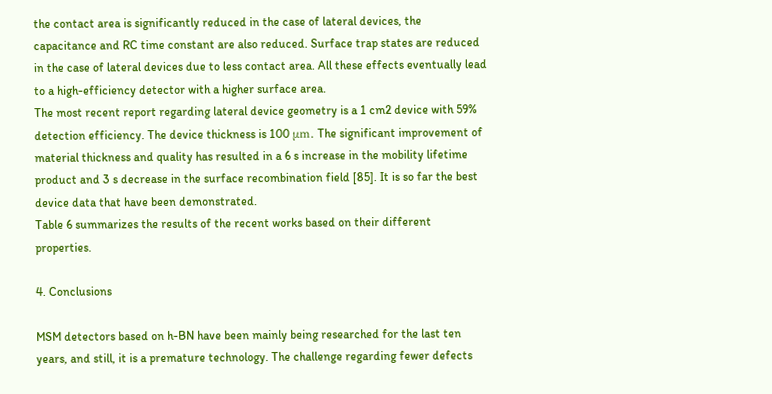the contact area is significantly reduced in the case of lateral devices, the capacitance and RC time constant are also reduced. Surface trap states are reduced in the case of lateral devices due to less contact area. All these effects eventually lead to a high-efficiency detector with a higher surface area.
The most recent report regarding lateral device geometry is a 1 cm2 device with 59% detection efficiency. The device thickness is 100 μm. The significant improvement of material thickness and quality has resulted in a 6 s increase in the mobility lifetime product and 3 s decrease in the surface recombination field [85]. It is so far the best device data that have been demonstrated.
Table 6 summarizes the results of the recent works based on their different properties.

4. Conclusions

MSM detectors based on h-BN have been mainly being researched for the last ten years, and still, it is a premature technology. The challenge regarding fewer defects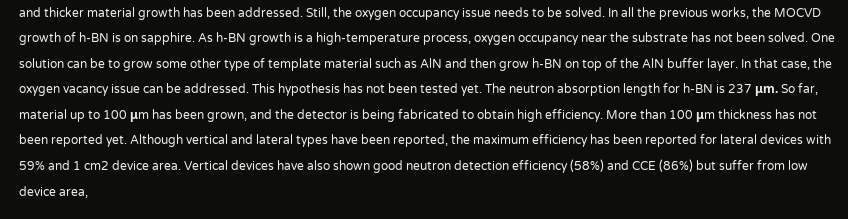and thicker material growth has been addressed. Still, the oxygen occupancy issue needs to be solved. In all the previous works, the MOCVD growth of h-BN is on sapphire. As h-BN growth is a high-temperature process, oxygen occupancy near the substrate has not been solved. One solution can be to grow some other type of template material such as AlN and then grow h-BN on top of the AlN buffer layer. In that case, the oxygen vacancy issue can be addressed. This hypothesis has not been tested yet. The neutron absorption length for h-BN is 237 μm. So far, material up to 100 μm has been grown, and the detector is being fabricated to obtain high efficiency. More than 100 μm thickness has not been reported yet. Although vertical and lateral types have been reported, the maximum efficiency has been reported for lateral devices with 59% and 1 cm2 device area. Vertical devices have also shown good neutron detection efficiency (58%) and CCE (86%) but suffer from low device area,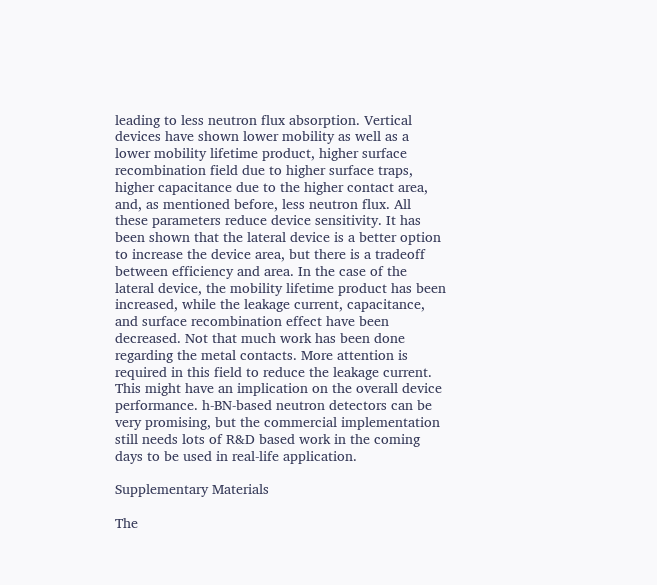leading to less neutron flux absorption. Vertical devices have shown lower mobility as well as a lower mobility lifetime product, higher surface recombination field due to higher surface traps, higher capacitance due to the higher contact area, and, as mentioned before, less neutron flux. All these parameters reduce device sensitivity. It has been shown that the lateral device is a better option to increase the device area, but there is a tradeoff between efficiency and area. In the case of the lateral device, the mobility lifetime product has been increased, while the leakage current, capacitance, and surface recombination effect have been decreased. Not that much work has been done regarding the metal contacts. More attention is required in this field to reduce the leakage current. This might have an implication on the overall device performance. h-BN-based neutron detectors can be very promising, but the commercial implementation still needs lots of R&D based work in the coming days to be used in real-life application.

Supplementary Materials

The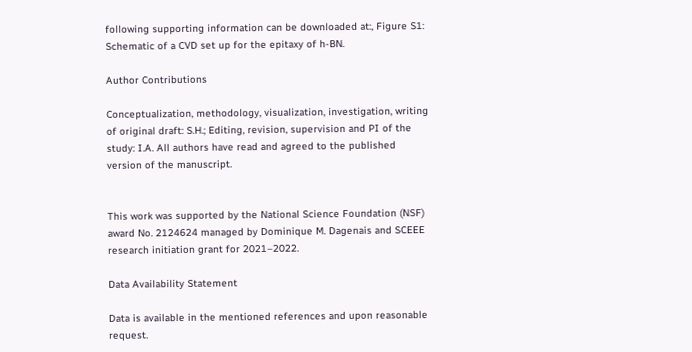following supporting information can be downloaded at:, Figure S1: Schematic of a CVD set up for the epitaxy of h-BN.

Author Contributions

Conceptualization, methodology, visualization, investigation, writing of original draft: S.H.; Editing, revision, supervision and PI of the study: I.A. All authors have read and agreed to the published version of the manuscript.


This work was supported by the National Science Foundation (NSF) award No. 2124624 managed by Dominique M. Dagenais and SCEEE research initiation grant for 2021–2022.

Data Availability Statement

Data is available in the mentioned references and upon reasonable request.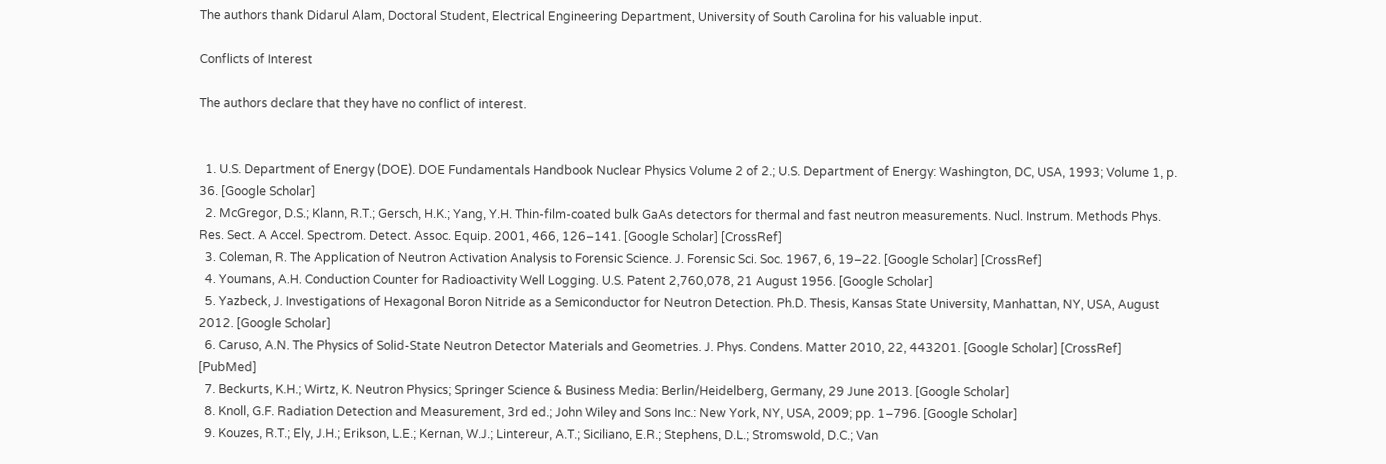The authors thank Didarul Alam, Doctoral Student, Electrical Engineering Department, University of South Carolina for his valuable input.

Conflicts of Interest

The authors declare that they have no conflict of interest.


  1. U.S. Department of Energy (DOE). DOE Fundamentals Handbook Nuclear Physics Volume 2 of 2.; U.S. Department of Energy: Washington, DC, USA, 1993; Volume 1, p. 36. [Google Scholar]
  2. McGregor, D.S.; Klann, R.T.; Gersch, H.K.; Yang, Y.H. Thin-film-coated bulk GaAs detectors for thermal and fast neutron measurements. Nucl. Instrum. Methods Phys. Res. Sect. A Accel. Spectrom. Detect. Assoc. Equip. 2001, 466, 126–141. [Google Scholar] [CrossRef]
  3. Coleman, R. The Application of Neutron Activation Analysis to Forensic Science. J. Forensic Sci. Soc. 1967, 6, 19–22. [Google Scholar] [CrossRef]
  4. Youmans, A.H. Conduction Counter for Radioactivity Well Logging. U.S. Patent 2,760,078, 21 August 1956. [Google Scholar]
  5. Yazbeck, J. Investigations of Hexagonal Boron Nitride as a Semiconductor for Neutron Detection. Ph.D. Thesis, Kansas State University, Manhattan, NY, USA, August 2012. [Google Scholar]
  6. Caruso, A.N. The Physics of Solid-State Neutron Detector Materials and Geometries. J. Phys. Condens. Matter 2010, 22, 443201. [Google Scholar] [CrossRef] [PubMed]
  7. Beckurts, K.H.; Wirtz, K. Neutron Physics; Springer Science & Business Media: Berlin/Heidelberg, Germany, 29 June 2013. [Google Scholar]
  8. Knoll, G.F. Radiation Detection and Measurement, 3rd ed.; John Wiley and Sons Inc.: New York, NY, USA, 2009; pp. 1–796. [Google Scholar]
  9. Kouzes, R.T.; Ely, J.H.; Erikson, L.E.; Kernan, W.J.; Lintereur, A.T.; Siciliano, E.R.; Stephens, D.L.; Stromswold, D.C.; Van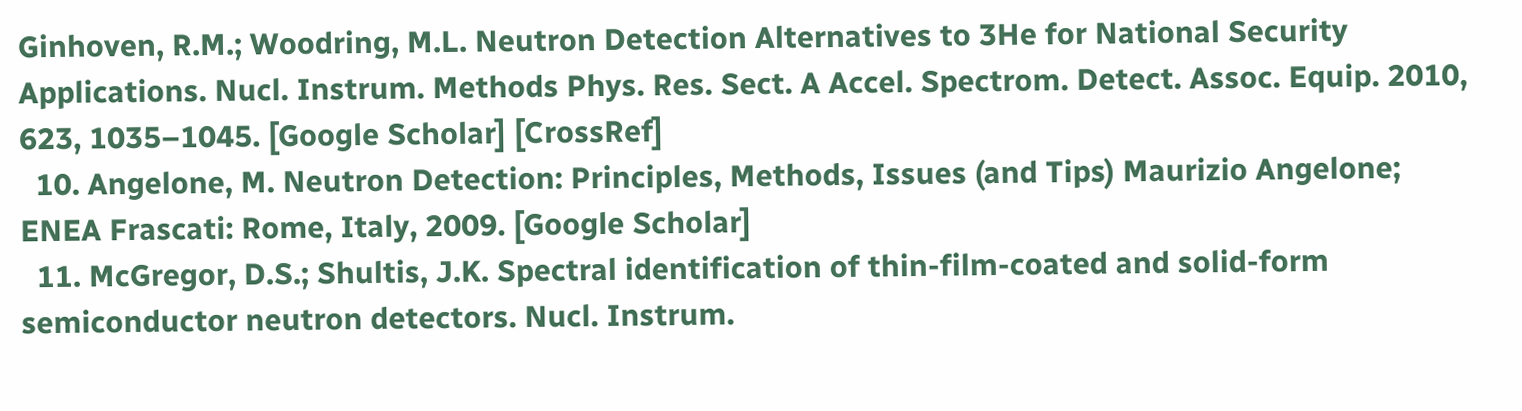Ginhoven, R.M.; Woodring, M.L. Neutron Detection Alternatives to 3He for National Security Applications. Nucl. Instrum. Methods Phys. Res. Sect. A Accel. Spectrom. Detect. Assoc. Equip. 2010, 623, 1035–1045. [Google Scholar] [CrossRef]
  10. Angelone, M. Neutron Detection: Principles, Methods, Issues (and Tips) Maurizio Angelone; ENEA Frascati: Rome, Italy, 2009. [Google Scholar]
  11. McGregor, D.S.; Shultis, J.K. Spectral identification of thin-film-coated and solid-form semiconductor neutron detectors. Nucl. Instrum.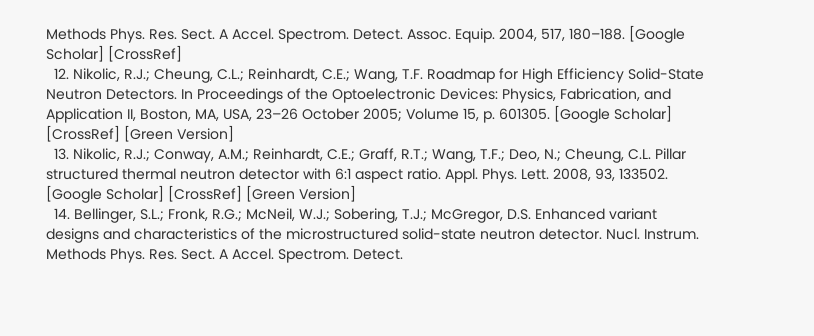Methods Phys. Res. Sect. A Accel. Spectrom. Detect. Assoc. Equip. 2004, 517, 180–188. [Google Scholar] [CrossRef]
  12. Nikolic, R.J.; Cheung, C.L.; Reinhardt, C.E.; Wang, T.F. Roadmap for High Efficiency Solid-State Neutron Detectors. In Proceedings of the Optoelectronic Devices: Physics, Fabrication, and Application II, Boston, MA, USA, 23–26 October 2005; Volume 15, p. 601305. [Google Scholar] [CrossRef] [Green Version]
  13. Nikolic, R.J.; Conway, A.M.; Reinhardt, C.E.; Graff, R.T.; Wang, T.F.; Deo, N.; Cheung, C.L. Pillar structured thermal neutron detector with 6:1 aspect ratio. Appl. Phys. Lett. 2008, 93, 133502. [Google Scholar] [CrossRef] [Green Version]
  14. Bellinger, S.L.; Fronk, R.G.; McNeil, W.J.; Sobering, T.J.; McGregor, D.S. Enhanced variant designs and characteristics of the microstructured solid-state neutron detector. Nucl. Instrum. Methods Phys. Res. Sect. A Accel. Spectrom. Detect.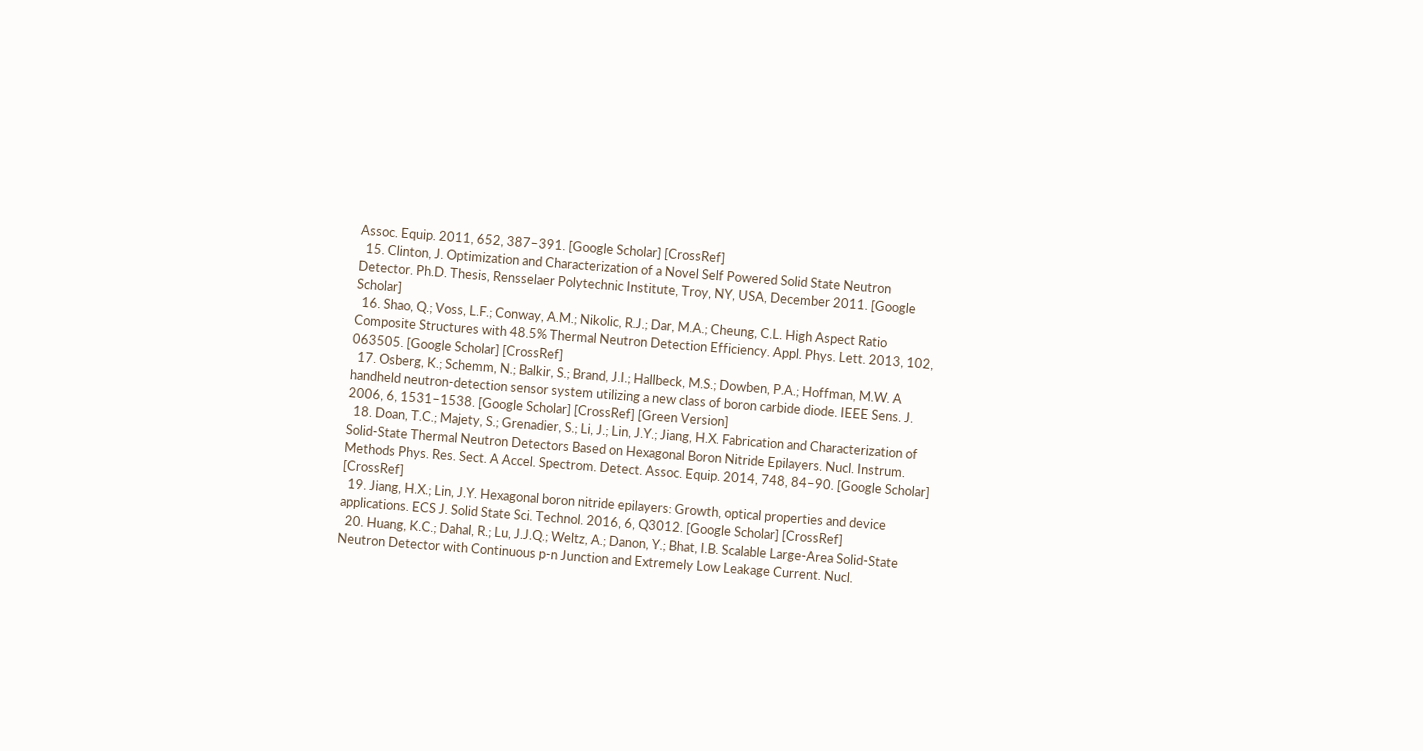Assoc. Equip. 2011, 652, 387–391. [Google Scholar] [CrossRef]
  15. Clinton, J. Optimization and Characterization of a Novel Self Powered Solid State Neutron Detector. Ph.D. Thesis, Rensselaer Polytechnic Institute, Troy, NY, USA, December 2011. [Google Scholar]
  16. Shao, Q.; Voss, L.F.; Conway, A.M.; Nikolic, R.J.; Dar, M.A.; Cheung, C.L. High Aspect Ratio Composite Structures with 48.5% Thermal Neutron Detection Efficiency. Appl. Phys. Lett. 2013, 102, 063505. [Google Scholar] [CrossRef]
  17. Osberg, K.; Schemm, N.; Balkir, S.; Brand, J.I.; Hallbeck, M.S.; Dowben, P.A.; Hoffman, M.W. A handheld neutron-detection sensor system utilizing a new class of boron carbide diode. IEEE Sens. J. 2006, 6, 1531–1538. [Google Scholar] [CrossRef] [Green Version]
  18. Doan, T.C.; Majety, S.; Grenadier, S.; Li, J.; Lin, J.Y.; Jiang, H.X. Fabrication and Characterization of Solid-State Thermal Neutron Detectors Based on Hexagonal Boron Nitride Epilayers. Nucl. Instrum. Methods Phys. Res. Sect. A Accel. Spectrom. Detect. Assoc. Equip. 2014, 748, 84–90. [Google Scholar] [CrossRef]
  19. Jiang, H.X.; Lin, J.Y. Hexagonal boron nitride epilayers: Growth, optical properties and device applications. ECS J. Solid State Sci. Technol. 2016, 6, Q3012. [Google Scholar] [CrossRef]
  20. Huang, K.C.; Dahal, R.; Lu, J.J.Q.; Weltz, A.; Danon, Y.; Bhat, I.B. Scalable Large-Area Solid-State Neutron Detector with Continuous p-n Junction and Extremely Low Leakage Current. Nucl.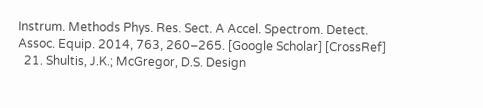Instrum. Methods Phys. Res. Sect. A Accel. Spectrom. Detect. Assoc. Equip. 2014, 763, 260–265. [Google Scholar] [CrossRef]
  21. Shultis, J.K.; McGregor, D.S. Design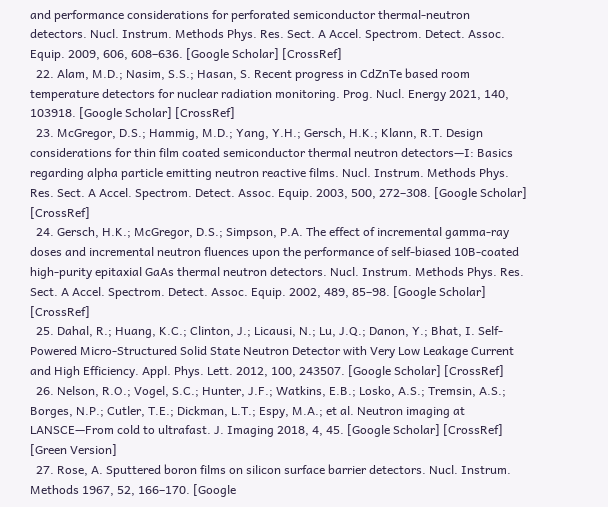and performance considerations for perforated semiconductor thermal-neutron detectors. Nucl. Instrum. Methods Phys. Res. Sect. A Accel. Spectrom. Detect. Assoc. Equip. 2009, 606, 608–636. [Google Scholar] [CrossRef]
  22. Alam, M.D.; Nasim, S.S.; Hasan, S. Recent progress in CdZnTe based room temperature detectors for nuclear radiation monitoring. Prog. Nucl. Energy 2021, 140, 103918. [Google Scholar] [CrossRef]
  23. McGregor, D.S.; Hammig, M.D.; Yang, Y.H.; Gersch, H.K.; Klann, R.T. Design considerations for thin film coated semiconductor thermal neutron detectors—I: Basics regarding alpha particle emitting neutron reactive films. Nucl. Instrum. Methods Phys. Res. Sect. A Accel. Spectrom. Detect. Assoc. Equip. 2003, 500, 272–308. [Google Scholar] [CrossRef]
  24. Gersch, H.K.; McGregor, D.S.; Simpson, P.A. The effect of incremental gamma-ray doses and incremental neutron fluences upon the performance of self-biased 10B-coated high-purity epitaxial GaAs thermal neutron detectors. Nucl. Instrum. Methods Phys. Res. Sect. A Accel. Spectrom. Detect. Assoc. Equip. 2002, 489, 85–98. [Google Scholar] [CrossRef]
  25. Dahal, R.; Huang, K.C.; Clinton, J.; Licausi, N.; Lu, J.Q.; Danon, Y.; Bhat, I. Self-Powered Micro-Structured Solid State Neutron Detector with Very Low Leakage Current and High Efficiency. Appl. Phys. Lett. 2012, 100, 243507. [Google Scholar] [CrossRef]
  26. Nelson, R.O.; Vogel, S.C.; Hunter, J.F.; Watkins, E.B.; Losko, A.S.; Tremsin, A.S.; Borges, N.P.; Cutler, T.E.; Dickman, L.T.; Espy, M.A.; et al. Neutron imaging at LANSCE—From cold to ultrafast. J. Imaging 2018, 4, 45. [Google Scholar] [CrossRef] [Green Version]
  27. Rose, A. Sputtered boron films on silicon surface barrier detectors. Nucl. Instrum. Methods 1967, 52, 166–170. [Google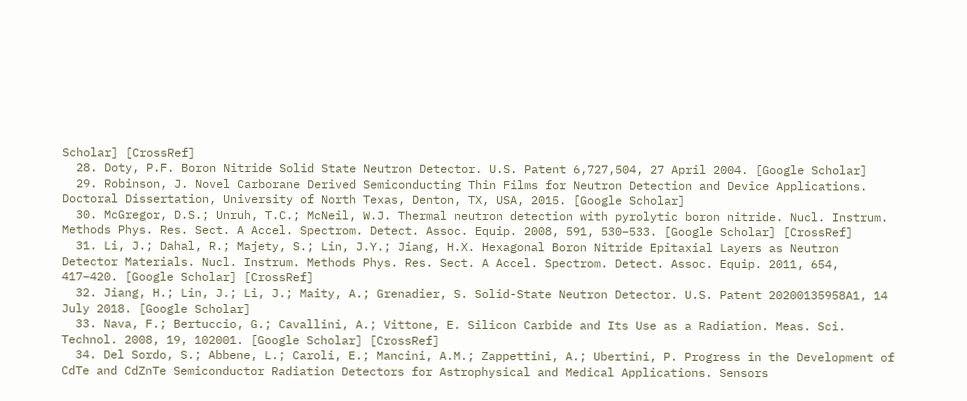Scholar] [CrossRef]
  28. Doty, P.F. Boron Nitride Solid State Neutron Detector. U.S. Patent 6,727,504, 27 April 2004. [Google Scholar]
  29. Robinson, J. Novel Carborane Derived Semiconducting Thin Films for Neutron Detection and Device Applications. Doctoral Dissertation, University of North Texas, Denton, TX, USA, 2015. [Google Scholar]
  30. McGregor, D.S.; Unruh, T.C.; McNeil, W.J. Thermal neutron detection with pyrolytic boron nitride. Nucl. Instrum. Methods Phys. Res. Sect. A Accel. Spectrom. Detect. Assoc. Equip. 2008, 591, 530–533. [Google Scholar] [CrossRef]
  31. Li, J.; Dahal, R.; Majety, S.; Lin, J.Y.; Jiang, H.X. Hexagonal Boron Nitride Epitaxial Layers as Neutron Detector Materials. Nucl. Instrum. Methods Phys. Res. Sect. A Accel. Spectrom. Detect. Assoc. Equip. 2011, 654, 417–420. [Google Scholar] [CrossRef]
  32. Jiang, H.; Lin, J.; Li, J.; Maity, A.; Grenadier, S. Solid-State Neutron Detector. U.S. Patent 20200135958A1, 14 July 2018. [Google Scholar]
  33. Nava, F.; Bertuccio, G.; Cavallini, A.; Vittone, E. Silicon Carbide and Its Use as a Radiation. Meas. Sci. Technol. 2008, 19, 102001. [Google Scholar] [CrossRef]
  34. Del Sordo, S.; Abbene, L.; Caroli, E.; Mancini, A.M.; Zappettini, A.; Ubertini, P. Progress in the Development of CdTe and CdZnTe Semiconductor Radiation Detectors for Astrophysical and Medical Applications. Sensors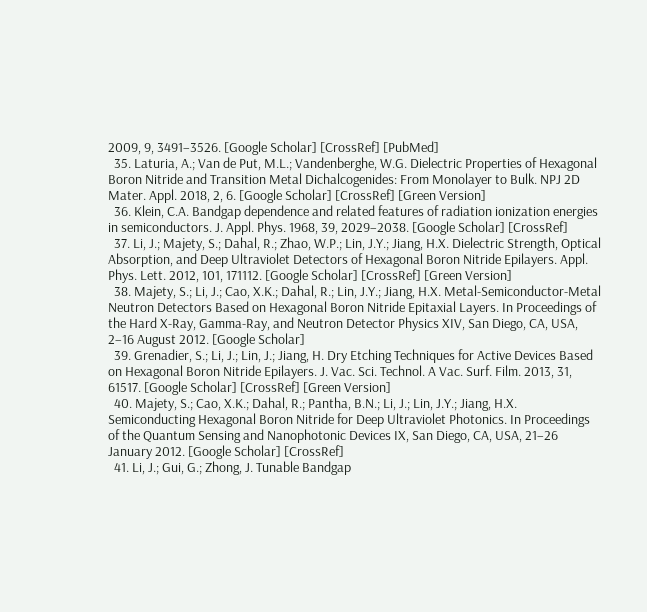2009, 9, 3491–3526. [Google Scholar] [CrossRef] [PubMed]
  35. Laturia, A.; Van de Put, M.L.; Vandenberghe, W.G. Dielectric Properties of Hexagonal Boron Nitride and Transition Metal Dichalcogenides: From Monolayer to Bulk. NPJ 2D Mater. Appl. 2018, 2, 6. [Google Scholar] [CrossRef] [Green Version]
  36. Klein, C.A. Bandgap dependence and related features of radiation ionization energies in semiconductors. J. Appl. Phys. 1968, 39, 2029–2038. [Google Scholar] [CrossRef]
  37. Li, J.; Majety, S.; Dahal, R.; Zhao, W.P.; Lin, J.Y.; Jiang, H.X. Dielectric Strength, Optical Absorption, and Deep Ultraviolet Detectors of Hexagonal Boron Nitride Epilayers. Appl. Phys. Lett. 2012, 101, 171112. [Google Scholar] [CrossRef] [Green Version]
  38. Majety, S.; Li, J.; Cao, X.K.; Dahal, R.; Lin, J.Y.; Jiang, H.X. Metal-Semiconductor-Metal Neutron Detectors Based on Hexagonal Boron Nitride Epitaxial Layers. In Proceedings of the Hard X-Ray, Gamma-Ray, and Neutron Detector Physics XIV, San Diego, CA, USA, 2–16 August 2012. [Google Scholar]
  39. Grenadier, S.; Li, J.; Lin, J.; Jiang, H. Dry Etching Techniques for Active Devices Based on Hexagonal Boron Nitride Epilayers. J. Vac. Sci. Technol. A Vac. Surf. Film. 2013, 31, 61517. [Google Scholar] [CrossRef] [Green Version]
  40. Majety, S.; Cao, X.K.; Dahal, R.; Pantha, B.N.; Li, J.; Lin, J.Y.; Jiang, H.X. Semiconducting Hexagonal Boron Nitride for Deep Ultraviolet Photonics. In Proceedings of the Quantum Sensing and Nanophotonic Devices IX, San Diego, CA, USA, 21–26 January 2012. [Google Scholar] [CrossRef]
  41. Li, J.; Gui, G.; Zhong, J. Tunable Bandgap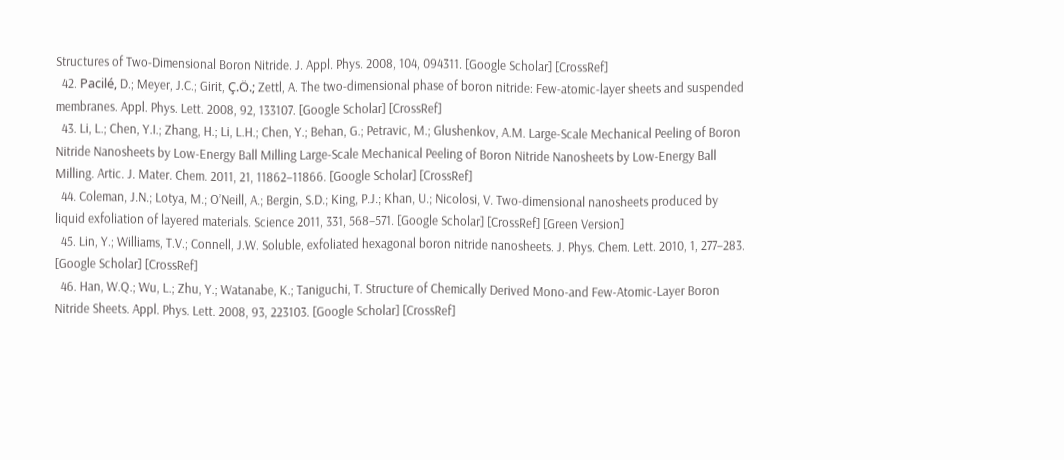Structures of Two-Dimensional Boron Nitride. J. Appl. Phys. 2008, 104, 094311. [Google Scholar] [CrossRef]
  42. Pacilé, D.; Meyer, J.C.; Girit, Ç.Ö.; Zettl, A. The two-dimensional phase of boron nitride: Few-atomic-layer sheets and suspended membranes. Appl. Phys. Lett. 2008, 92, 133107. [Google Scholar] [CrossRef]
  43. Li, L.; Chen, Y.I.; Zhang, H.; Li, L.H.; Chen, Y.; Behan, G.; Petravic, M.; Glushenkov, A.M. Large-Scale Mechanical Peeling of Boron Nitride Nanosheets by Low-Energy Ball Milling Large-Scale Mechanical Peeling of Boron Nitride Nanosheets by Low-Energy Ball Milling. Artic. J. Mater. Chem. 2011, 21, 11862–11866. [Google Scholar] [CrossRef]
  44. Coleman, J.N.; Lotya, M.; O’Neill, A.; Bergin, S.D.; King, P.J.; Khan, U.; Nicolosi, V. Two-dimensional nanosheets produced by liquid exfoliation of layered materials. Science 2011, 331, 568–571. [Google Scholar] [CrossRef] [Green Version]
  45. Lin, Y.; Williams, T.V.; Connell, J.W. Soluble, exfoliated hexagonal boron nitride nanosheets. J. Phys. Chem. Lett. 2010, 1, 277–283. [Google Scholar] [CrossRef]
  46. Han, W.Q.; Wu, L.; Zhu, Y.; Watanabe, K.; Taniguchi, T. Structure of Chemically Derived Mono-and Few-Atomic-Layer Boron Nitride Sheets. Appl. Phys. Lett. 2008, 93, 223103. [Google Scholar] [CrossRef]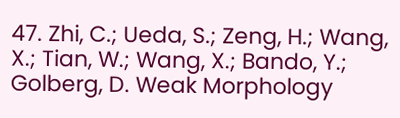47. Zhi, C.; Ueda, S.; Zeng, H.; Wang, X.; Tian, W.; Wang, X.; Bando, Y.; Golberg, D. Weak Morphology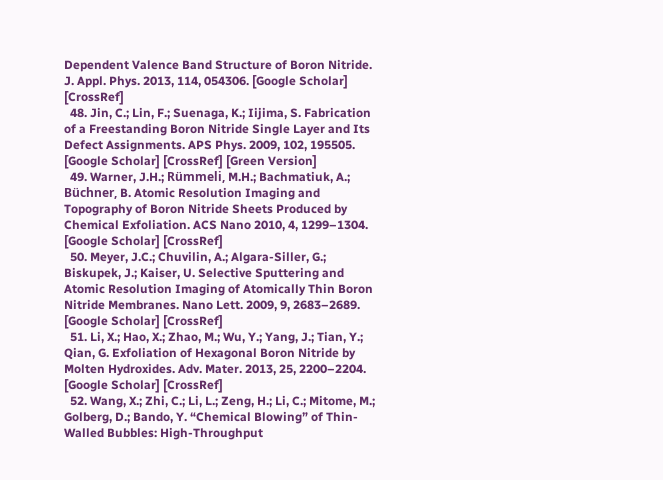Dependent Valence Band Structure of Boron Nitride. J. Appl. Phys. 2013, 114, 054306. [Google Scholar] [CrossRef]
  48. Jin, C.; Lin, F.; Suenaga, K.; Iijima, S. Fabrication of a Freestanding Boron Nitride Single Layer and Its Defect Assignments. APS Phys. 2009, 102, 195505. [Google Scholar] [CrossRef] [Green Version]
  49. Warner, J.H.; Rümmeli, M.H.; Bachmatiuk, A.; Büchner, B. Atomic Resolution Imaging and Topography of Boron Nitride Sheets Produced by Chemical Exfoliation. ACS Nano 2010, 4, 1299–1304. [Google Scholar] [CrossRef]
  50. Meyer, J.C.; Chuvilin, A.; Algara-Siller, G.; Biskupek, J.; Kaiser, U. Selective Sputtering and Atomic Resolution Imaging of Atomically Thin Boron Nitride Membranes. Nano Lett. 2009, 9, 2683–2689. [Google Scholar] [CrossRef]
  51. Li, X.; Hao, X.; Zhao, M.; Wu, Y.; Yang, J.; Tian, Y.; Qian, G. Exfoliation of Hexagonal Boron Nitride by Molten Hydroxides. Adv. Mater. 2013, 25, 2200–2204. [Google Scholar] [CrossRef]
  52. Wang, X.; Zhi, C.; Li, L.; Zeng, H.; Li, C.; Mitome, M.; Golberg, D.; Bando, Y. “Chemical Blowing” of Thin-Walled Bubbles: High-Throughput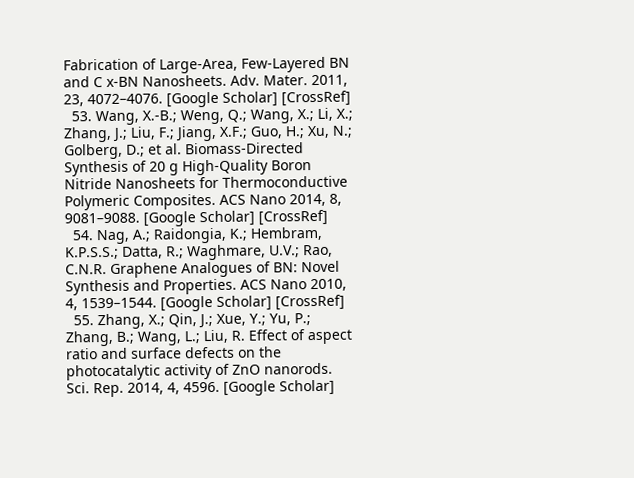Fabrication of Large-Area, Few-Layered BN and C x-BN Nanosheets. Adv. Mater. 2011, 23, 4072–4076. [Google Scholar] [CrossRef]
  53. Wang, X.-B.; Weng, Q.; Wang, X.; Li, X.; Zhang, J.; Liu, F.; Jiang, X.F.; Guo, H.; Xu, N.; Golberg, D.; et al. Biomass-Directed Synthesis of 20 g High-Quality Boron Nitride Nanosheets for Thermoconductive Polymeric Composites. ACS Nano 2014, 8, 9081–9088. [Google Scholar] [CrossRef]
  54. Nag, A.; Raidongia, K.; Hembram, K.P.S.S.; Datta, R.; Waghmare, U.V.; Rao, C.N.R. Graphene Analogues of BN: Novel Synthesis and Properties. ACS Nano 2010, 4, 1539–1544. [Google Scholar] [CrossRef]
  55. Zhang, X.; Qin, J.; Xue, Y.; Yu, P.; Zhang, B.; Wang, L.; Liu, R. Effect of aspect ratio and surface defects on the photocatalytic activity of ZnO nanorods. Sci. Rep. 2014, 4, 4596. [Google Scholar]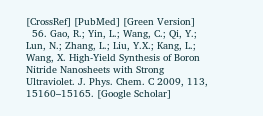[CrossRef] [PubMed] [Green Version]
  56. Gao, R.; Yin, L.; Wang, C.; Qi, Y.; Lun, N.; Zhang, L.; Liu, Y.X.; Kang, L.; Wang, X. High-Yield Synthesis of Boron Nitride Nanosheets with Strong Ultraviolet. J. Phys. Chem. C 2009, 113, 15160–15165. [Google Scholar]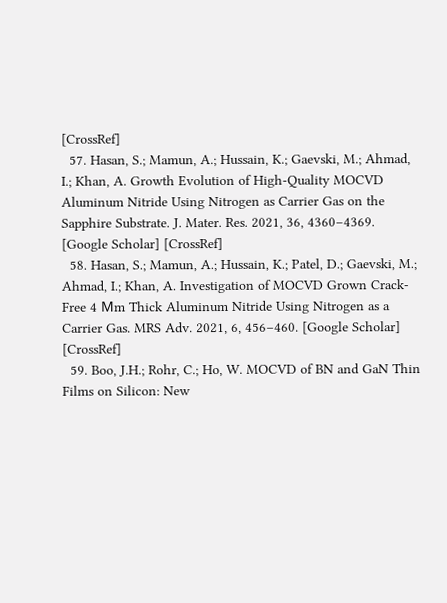[CrossRef]
  57. Hasan, S.; Mamun, A.; Hussain, K.; Gaevski, M.; Ahmad, I.; Khan, A. Growth Evolution of High-Quality MOCVD Aluminum Nitride Using Nitrogen as Carrier Gas on the Sapphire Substrate. J. Mater. Res. 2021, 36, 4360–4369. [Google Scholar] [CrossRef]
  58. Hasan, S.; Mamun, A.; Hussain, K.; Patel, D.; Gaevski, M.; Ahmad, I.; Khan, A. Investigation of MOCVD Grown Crack-Free 4 Μm Thick Aluminum Nitride Using Nitrogen as a Carrier Gas. MRS Adv. 2021, 6, 456–460. [Google Scholar] [CrossRef]
  59. Boo, J.H.; Rohr, C.; Ho, W. MOCVD of BN and GaN Thin Films on Silicon: New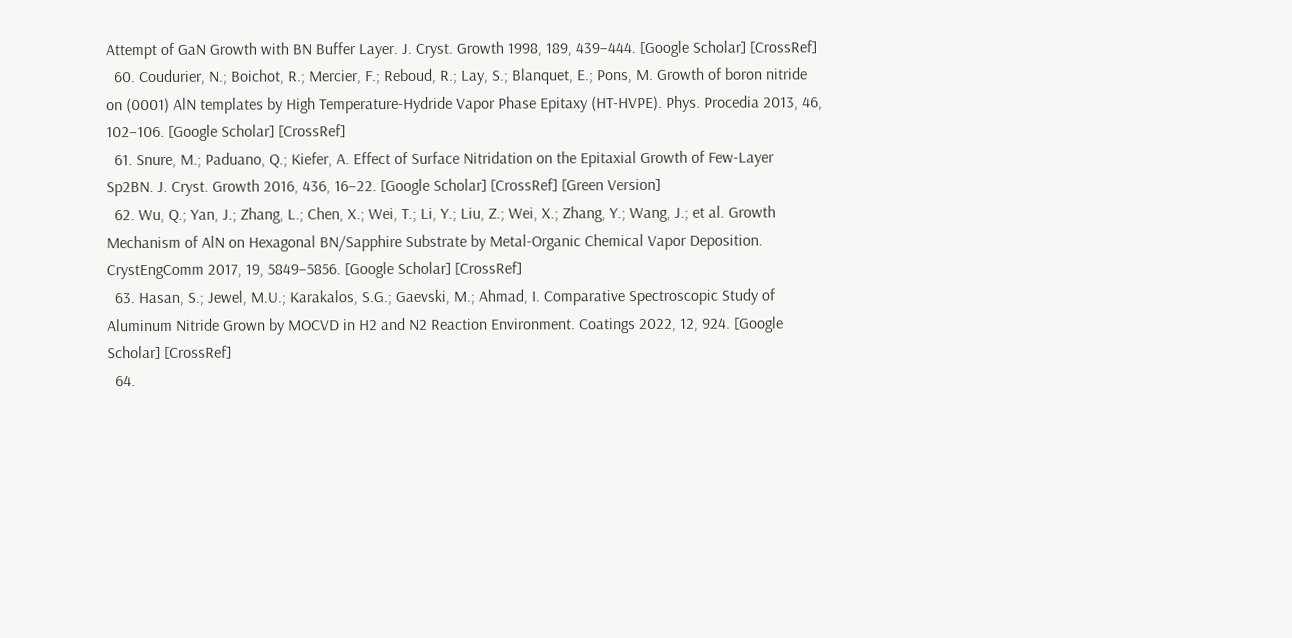Attempt of GaN Growth with BN Buffer Layer. J. Cryst. Growth 1998, 189, 439–444. [Google Scholar] [CrossRef]
  60. Coudurier, N.; Boichot, R.; Mercier, F.; Reboud, R.; Lay, S.; Blanquet, E.; Pons, M. Growth of boron nitride on (0001) AlN templates by High Temperature-Hydride Vapor Phase Epitaxy (HT-HVPE). Phys. Procedia 2013, 46, 102–106. [Google Scholar] [CrossRef]
  61. Snure, M.; Paduano, Q.; Kiefer, A. Effect of Surface Nitridation on the Epitaxial Growth of Few-Layer Sp2BN. J. Cryst. Growth 2016, 436, 16–22. [Google Scholar] [CrossRef] [Green Version]
  62. Wu, Q.; Yan, J.; Zhang, L.; Chen, X.; Wei, T.; Li, Y.; Liu, Z.; Wei, X.; Zhang, Y.; Wang, J.; et al. Growth Mechanism of AlN on Hexagonal BN/Sapphire Substrate by Metal-Organic Chemical Vapor Deposition. CrystEngComm 2017, 19, 5849–5856. [Google Scholar] [CrossRef]
  63. Hasan, S.; Jewel, M.U.; Karakalos, S.G.; Gaevski, M.; Ahmad, I. Comparative Spectroscopic Study of Aluminum Nitride Grown by MOCVD in H2 and N2 Reaction Environment. Coatings 2022, 12, 924. [Google Scholar] [CrossRef]
  64.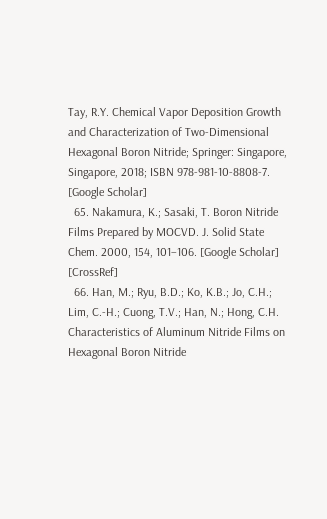Tay, R.Y. Chemical Vapor Deposition Growth and Characterization of Two-Dimensional Hexagonal Boron Nitride; Springer: Singapore, Singapore, 2018; ISBN 978-981-10-8808-7. [Google Scholar]
  65. Nakamura, K.; Sasaki, T. Boron Nitride Films Prepared by MOCVD. J. Solid State Chem. 2000, 154, 101–106. [Google Scholar] [CrossRef]
  66. Han, M.; Ryu, B.D.; Ko, K.B.; Jo, C.H.; Lim, C.-H.; Cuong, T.V.; Han, N.; Hong, C.H. Characteristics of Aluminum Nitride Films on Hexagonal Boron Nitride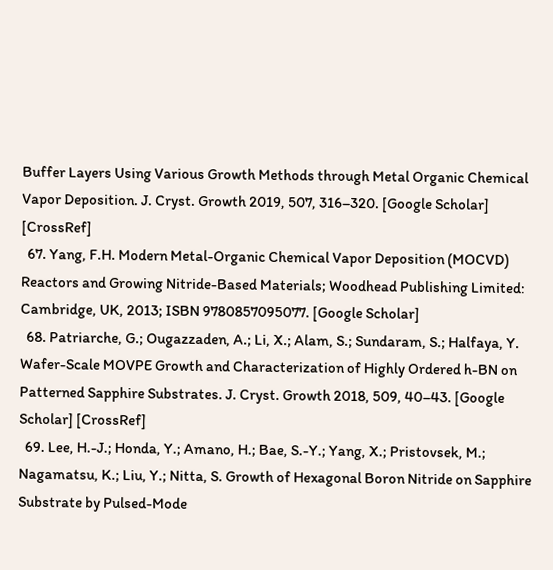Buffer Layers Using Various Growth Methods through Metal Organic Chemical Vapor Deposition. J. Cryst. Growth 2019, 507, 316–320. [Google Scholar] [CrossRef]
  67. Yang, F.H. Modern Metal-Organic Chemical Vapor Deposition (MOCVD) Reactors and Growing Nitride-Based Materials; Woodhead Publishing Limited: Cambridge, UK, 2013; ISBN 9780857095077. [Google Scholar]
  68. Patriarche, G.; Ougazzaden, A.; Li, X.; Alam, S.; Sundaram, S.; Halfaya, Y. Wafer-Scale MOVPE Growth and Characterization of Highly Ordered h-BN on Patterned Sapphire Substrates. J. Cryst. Growth 2018, 509, 40–43. [Google Scholar] [CrossRef]
  69. Lee, H.-J.; Honda, Y.; Amano, H.; Bae, S.-Y.; Yang, X.; Pristovsek, M.; Nagamatsu, K.; Liu, Y.; Nitta, S. Growth of Hexagonal Boron Nitride on Sapphire Substrate by Pulsed-Mode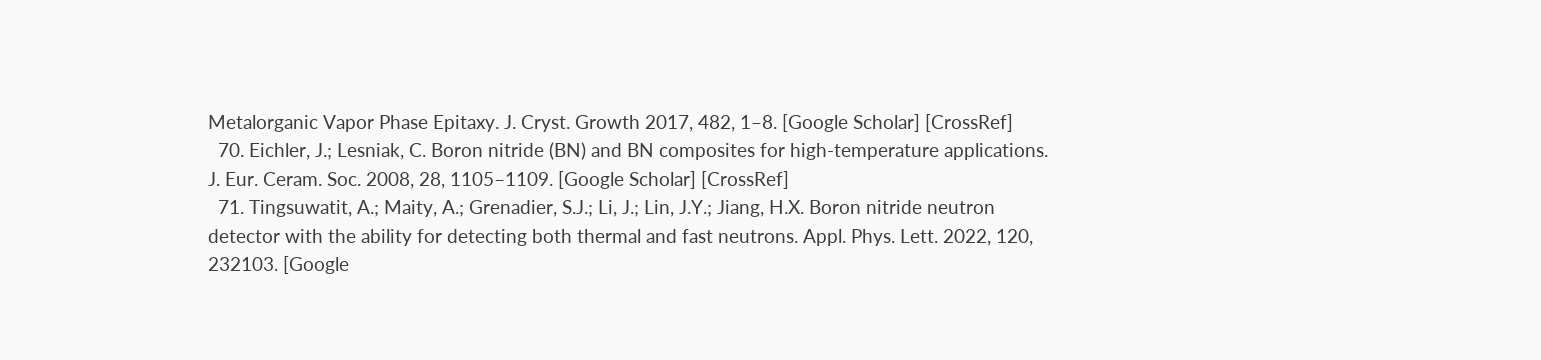Metalorganic Vapor Phase Epitaxy. J. Cryst. Growth 2017, 482, 1–8. [Google Scholar] [CrossRef]
  70. Eichler, J.; Lesniak, C. Boron nitride (BN) and BN composites for high-temperature applications. J. Eur. Ceram. Soc. 2008, 28, 1105–1109. [Google Scholar] [CrossRef]
  71. Tingsuwatit, A.; Maity, A.; Grenadier, S.J.; Li, J.; Lin, J.Y.; Jiang, H.X. Boron nitride neutron detector with the ability for detecting both thermal and fast neutrons. Appl. Phys. Lett. 2022, 120, 232103. [Google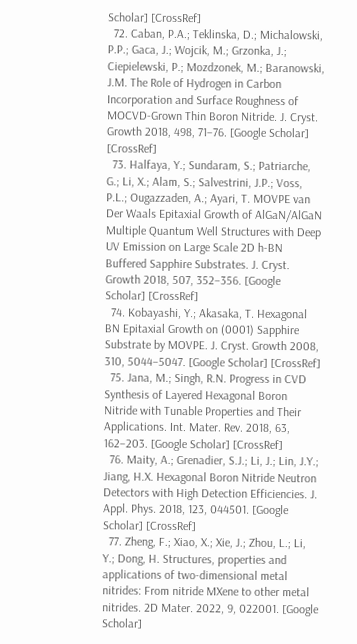Scholar] [CrossRef]
  72. Caban, P.A.; Teklinska, D.; Michalowski, P.P.; Gaca, J.; Wojcik, M.; Grzonka, J.; Ciepielewski, P.; Mozdzonek, M.; Baranowski, J.M. The Role of Hydrogen in Carbon Incorporation and Surface Roughness of MOCVD-Grown Thin Boron Nitride. J. Cryst. Growth 2018, 498, 71–76. [Google Scholar] [CrossRef]
  73. Halfaya, Y.; Sundaram, S.; Patriarche, G.; Li, X.; Alam, S.; Salvestrini, J.P.; Voss, P.L.; Ougazzaden, A.; Ayari, T. MOVPE van Der Waals Epitaxial Growth of AlGaN/AlGaN Multiple Quantum Well Structures with Deep UV Emission on Large Scale 2D h-BN Buffered Sapphire Substrates. J. Cryst. Growth 2018, 507, 352–356. [Google Scholar] [CrossRef]
  74. Kobayashi, Y.; Akasaka, T. Hexagonal BN Epitaxial Growth on (0001) Sapphire Substrate by MOVPE. J. Cryst. Growth 2008, 310, 5044–5047. [Google Scholar] [CrossRef]
  75. Jana, M.; Singh, R.N. Progress in CVD Synthesis of Layered Hexagonal Boron Nitride with Tunable Properties and Their Applications. Int. Mater. Rev. 2018, 63, 162–203. [Google Scholar] [CrossRef]
  76. Maity, A.; Grenadier, S.J.; Li, J.; Lin, J.Y.; Jiang, H.X. Hexagonal Boron Nitride Neutron Detectors with High Detection Efficiencies. J. Appl. Phys. 2018, 123, 044501. [Google Scholar] [CrossRef]
  77. Zheng, F.; Xiao, X.; Xie, J.; Zhou, L.; Li, Y.; Dong, H. Structures, properties and applications of two-dimensional metal nitrides: From nitride MXene to other metal nitrides. 2D Mater. 2022, 9, 022001. [Google Scholar]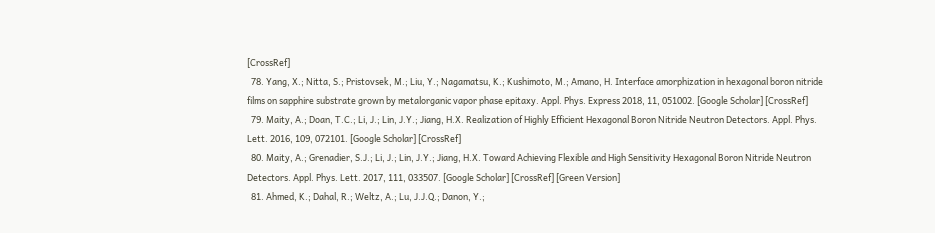[CrossRef]
  78. Yang, X.; Nitta, S.; Pristovsek, M.; Liu, Y.; Nagamatsu, K.; Kushimoto, M.; Amano, H. Interface amorphization in hexagonal boron nitride films on sapphire substrate grown by metalorganic vapor phase epitaxy. Appl. Phys. Express 2018, 11, 051002. [Google Scholar] [CrossRef]
  79. Maity, A.; Doan, T.C.; Li, J.; Lin, J.Y.; Jiang, H.X. Realization of Highly Efficient Hexagonal Boron Nitride Neutron Detectors. Appl. Phys. Lett. 2016, 109, 072101. [Google Scholar] [CrossRef]
  80. Maity, A.; Grenadier, S.J.; Li, J.; Lin, J.Y.; Jiang, H.X. Toward Achieving Flexible and High Sensitivity Hexagonal Boron Nitride Neutron Detectors. Appl. Phys. Lett. 2017, 111, 033507. [Google Scholar] [CrossRef] [Green Version]
  81. Ahmed, K.; Dahal, R.; Weltz, A.; Lu, J.J.Q.; Danon, Y.;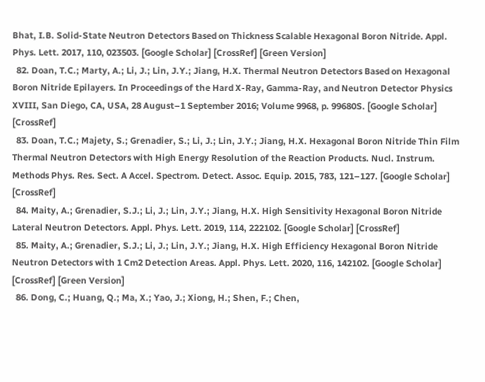Bhat, I.B. Solid-State Neutron Detectors Based on Thickness Scalable Hexagonal Boron Nitride. Appl. Phys. Lett. 2017, 110, 023503. [Google Scholar] [CrossRef] [Green Version]
  82. Doan, T.C.; Marty, A.; Li, J.; Lin, J.Y.; Jiang, H.X. Thermal Neutron Detectors Based on Hexagonal Boron Nitride Epilayers. In Proceedings of the Hard X-Ray, Gamma-Ray, and Neutron Detector Physics XVIII, San Diego, CA, USA, 28 August–1 September 2016; Volume 9968, p. 99680S. [Google Scholar] [CrossRef]
  83. Doan, T.C.; Majety, S.; Grenadier, S.; Li, J.; Lin, J.Y.; Jiang, H.X. Hexagonal Boron Nitride Thin Film Thermal Neutron Detectors with High Energy Resolution of the Reaction Products. Nucl. Instrum. Methods Phys. Res. Sect. A Accel. Spectrom. Detect. Assoc. Equip. 2015, 783, 121–127. [Google Scholar] [CrossRef]
  84. Maity, A.; Grenadier, S.J.; Li, J.; Lin, J.Y.; Jiang, H.X. High Sensitivity Hexagonal Boron Nitride Lateral Neutron Detectors. Appl. Phys. Lett. 2019, 114, 222102. [Google Scholar] [CrossRef]
  85. Maity, A.; Grenadier, S.J.; Li, J.; Lin, J.Y.; Jiang, H.X. High Efficiency Hexagonal Boron Nitride Neutron Detectors with 1 Cm2 Detection Areas. Appl. Phys. Lett. 2020, 116, 142102. [Google Scholar] [CrossRef] [Green Version]
  86. Dong, C.; Huang, Q.; Ma, X.; Yao, J.; Xiong, H.; Shen, F.; Chen,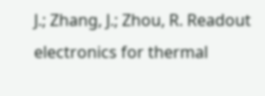J.; Zhang, J.; Zhou, R. Readout electronics for thermal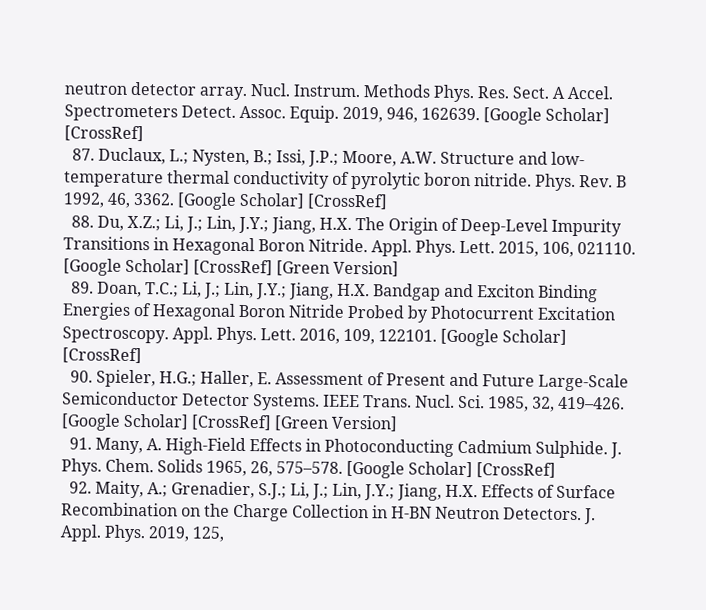neutron detector array. Nucl. Instrum. Methods Phys. Res. Sect. A Accel. Spectrometers Detect. Assoc. Equip. 2019, 946, 162639. [Google Scholar] [CrossRef]
  87. Duclaux, L.; Nysten, B.; Issi, J.P.; Moore, A.W. Structure and low-temperature thermal conductivity of pyrolytic boron nitride. Phys. Rev. B 1992, 46, 3362. [Google Scholar] [CrossRef]
  88. Du, X.Z.; Li, J.; Lin, J.Y.; Jiang, H.X. The Origin of Deep-Level Impurity Transitions in Hexagonal Boron Nitride. Appl. Phys. Lett. 2015, 106, 021110. [Google Scholar] [CrossRef] [Green Version]
  89. Doan, T.C.; Li, J.; Lin, J.Y.; Jiang, H.X. Bandgap and Exciton Binding Energies of Hexagonal Boron Nitride Probed by Photocurrent Excitation Spectroscopy. Appl. Phys. Lett. 2016, 109, 122101. [Google Scholar] [CrossRef]
  90. Spieler, H.G.; Haller, E. Assessment of Present and Future Large-Scale Semiconductor Detector Systems. IEEE Trans. Nucl. Sci. 1985, 32, 419–426. [Google Scholar] [CrossRef] [Green Version]
  91. Many, A. High-Field Effects in Photoconducting Cadmium Sulphide. J. Phys. Chem. Solids 1965, 26, 575–578. [Google Scholar] [CrossRef]
  92. Maity, A.; Grenadier, S.J.; Li, J.; Lin, J.Y.; Jiang, H.X. Effects of Surface Recombination on the Charge Collection in H-BN Neutron Detectors. J. Appl. Phys. 2019, 125,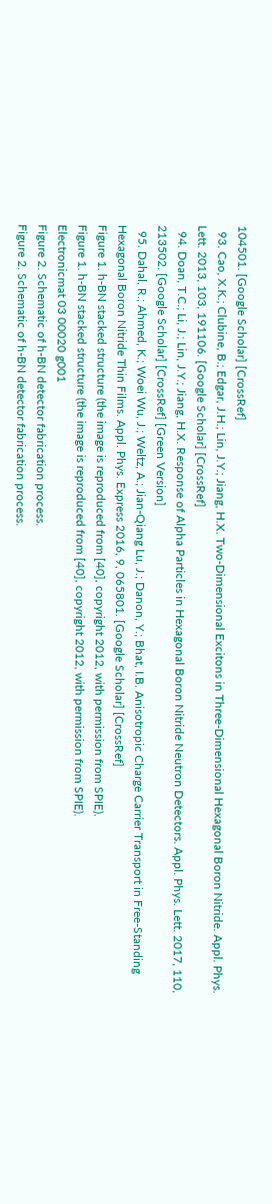104501. [Google Scholar] [CrossRef]
  93. Cao, X.K.; Clubine, B.; Edgar, J.H.; Lin, J.Y.; Jiang, H.X. Two-Dimensional Excitons in Three-Dimensional Hexagonal Boron Nitride. Appl. Phys. Lett. 2013, 103, 191106. [Google Scholar] [CrossRef]
  94. Doan, T.C.; Li, J.; Lin, J.Y.; Jiang, H.X. Response of Alpha Particles in Hexagonal Boron Nitride Neutron Detectors. Appl. Phys. Lett. 2017, 110, 213502. [Google Scholar] [CrossRef] [Green Version]
  95. Dahal, R.; Ahmed, K.; Woei Wu, J.; Weltz, A.; Jian-Qiang Lu, J.; Danon, Y.; Bhat, I.B. Anisotropic Charge Carrier Transport in Free-Standing Hexagonal Boron Nitride Thin Films. Appl. Phys. Express 2016, 9, 065801. [Google Scholar] [CrossRef]
Figure 1. h-BN stacked structure (the image is reproduced from [40], copyright 2012, with permission from SPIE).
Figure 1. h-BN stacked structure (the image is reproduced from [40], copyright 2012, with permission from SPIE).
Electronicmat 03 00020 g001
Figure 2. Schematic of h-BN detector fabrication process.
Figure 2. Schematic of h-BN detector fabrication process.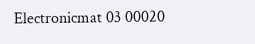Electronicmat 03 00020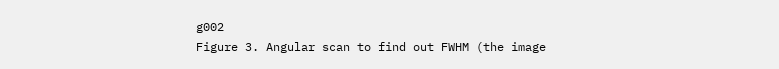g002
Figure 3. Angular scan to find out FWHM (the image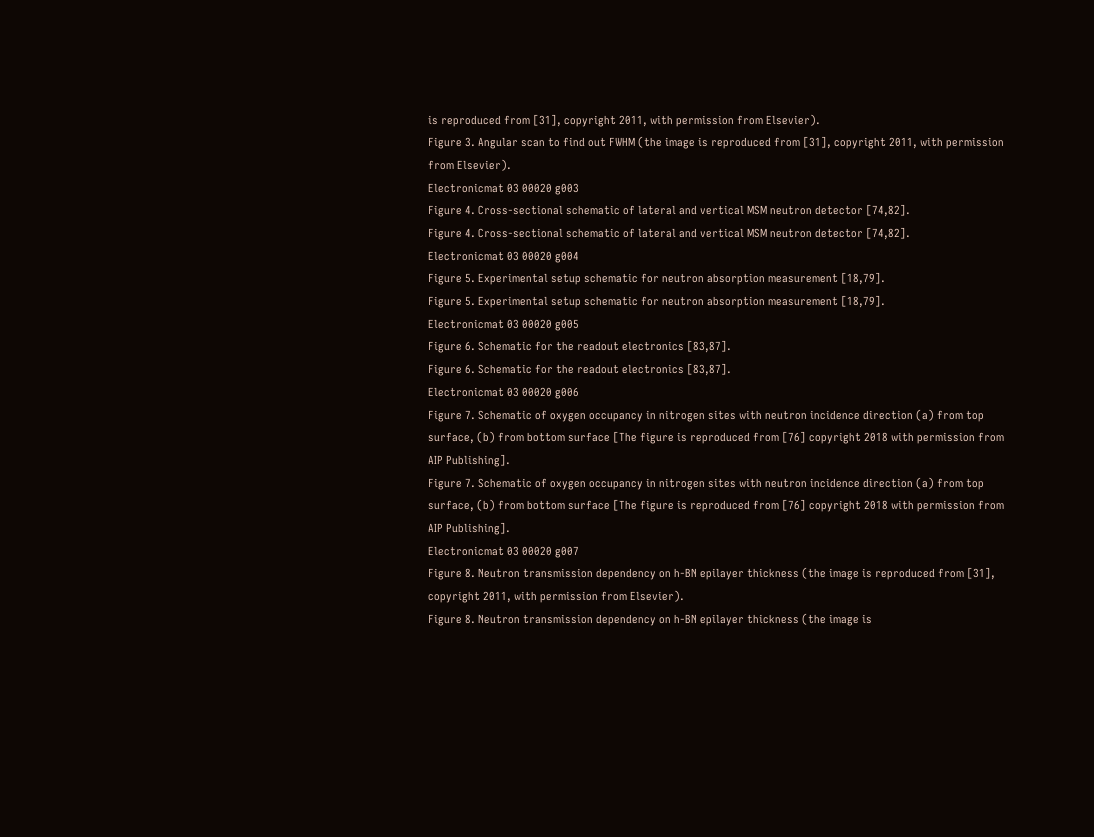is reproduced from [31], copyright 2011, with permission from Elsevier).
Figure 3. Angular scan to find out FWHM (the image is reproduced from [31], copyright 2011, with permission from Elsevier).
Electronicmat 03 00020 g003
Figure 4. Cross-sectional schematic of lateral and vertical MSM neutron detector [74,82].
Figure 4. Cross-sectional schematic of lateral and vertical MSM neutron detector [74,82].
Electronicmat 03 00020 g004
Figure 5. Experimental setup schematic for neutron absorption measurement [18,79].
Figure 5. Experimental setup schematic for neutron absorption measurement [18,79].
Electronicmat 03 00020 g005
Figure 6. Schematic for the readout electronics [83,87].
Figure 6. Schematic for the readout electronics [83,87].
Electronicmat 03 00020 g006
Figure 7. Schematic of oxygen occupancy in nitrogen sites with neutron incidence direction (a) from top surface, (b) from bottom surface [The figure is reproduced from [76] copyright 2018 with permission from AIP Publishing].
Figure 7. Schematic of oxygen occupancy in nitrogen sites with neutron incidence direction (a) from top surface, (b) from bottom surface [The figure is reproduced from [76] copyright 2018 with permission from AIP Publishing].
Electronicmat 03 00020 g007
Figure 8. Neutron transmission dependency on h-BN epilayer thickness (the image is reproduced from [31], copyright 2011, with permission from Elsevier).
Figure 8. Neutron transmission dependency on h-BN epilayer thickness (the image is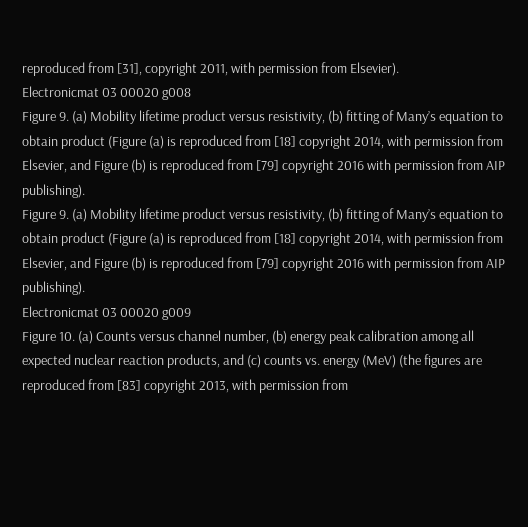reproduced from [31], copyright 2011, with permission from Elsevier).
Electronicmat 03 00020 g008
Figure 9. (a) Mobility lifetime product versus resistivity, (b) fitting of Many’s equation to obtain product (Figure (a) is reproduced from [18] copyright 2014, with permission from Elsevier, and Figure (b) is reproduced from [79] copyright 2016 with permission from AIP publishing).
Figure 9. (a) Mobility lifetime product versus resistivity, (b) fitting of Many’s equation to obtain product (Figure (a) is reproduced from [18] copyright 2014, with permission from Elsevier, and Figure (b) is reproduced from [79] copyright 2016 with permission from AIP publishing).
Electronicmat 03 00020 g009
Figure 10. (a) Counts versus channel number, (b) energy peak calibration among all expected nuclear reaction products, and (c) counts vs. energy (MeV) (the figures are reproduced from [83] copyright 2013, with permission from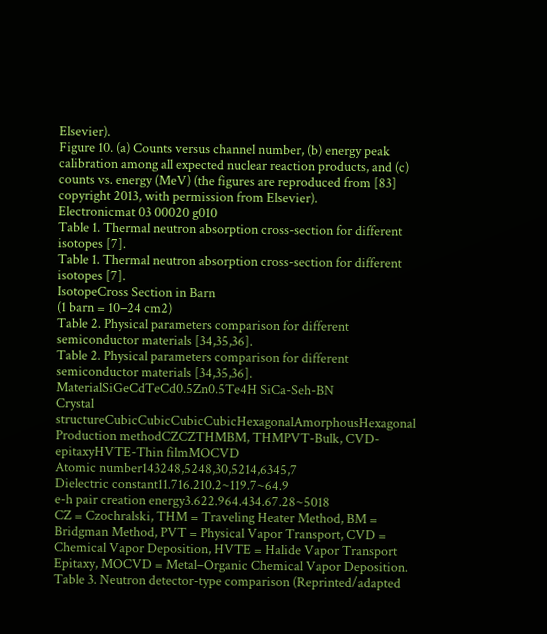Elsevier).
Figure 10. (a) Counts versus channel number, (b) energy peak calibration among all expected nuclear reaction products, and (c) counts vs. energy (MeV) (the figures are reproduced from [83] copyright 2013, with permission from Elsevier).
Electronicmat 03 00020 g010
Table 1. Thermal neutron absorption cross-section for different isotopes [7].
Table 1. Thermal neutron absorption cross-section for different isotopes [7].
IsotopeCross Section in Barn
(1 barn = 10−24 cm2)
Table 2. Physical parameters comparison for different semiconductor materials [34,35,36].
Table 2. Physical parameters comparison for different semiconductor materials [34,35,36].
MaterialSiGeCdTeCd0.5Zn0.5Te4H SiCa-Seh-BN
Crystal structureCubicCubicCubicCubicHexagonalAmorphousHexagonal
Production methodCZCZTHMBM, THMPVT-Bulk, CVD-epitaxyHVTE-Thin filmMOCVD
Atomic number143248,5248,30,5214,6345,7
Dielectric constant11.716.210.2~119.7~64.9
e-h pair creation energy3.622.964.434.67.28~5018
CZ = Czochralski, THM = Traveling Heater Method, BM = Bridgman Method, PVT = Physical Vapor Transport, CVD = Chemical Vapor Deposition, HVTE = Halide Vapor Transport Epitaxy, MOCVD = Metal–Organic Chemical Vapor Deposition.
Table 3. Neutron detector-type comparison (Reprinted/adapted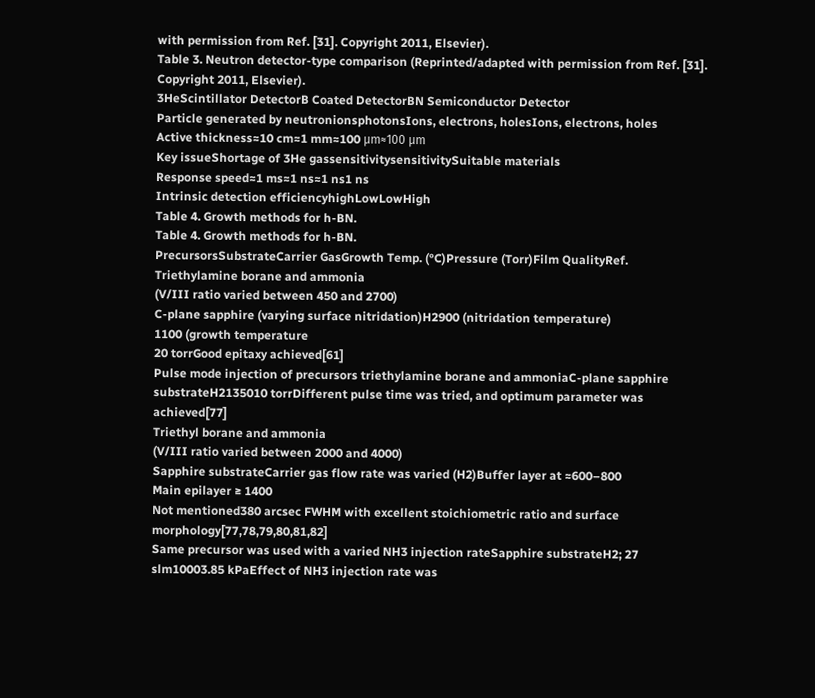with permission from Ref. [31]. Copyright 2011, Elsevier).
Table 3. Neutron detector-type comparison (Reprinted/adapted with permission from Ref. [31]. Copyright 2011, Elsevier).
3HeScintillator DetectorB Coated DetectorBN Semiconductor Detector
Particle generated by neutronionsphotonsIons, electrons, holesIons, electrons, holes
Active thickness≈10 cm≈1 mm≈100 μm≈100 μm
Key issueShortage of 3He gassensitivitysensitivitySuitable materials
Response speed≈1 ms≈1 ns≈1 ns1 ns
Intrinsic detection efficiencyhighLowLowHigh
Table 4. Growth methods for h-BN.
Table 4. Growth methods for h-BN.
PrecursorsSubstrateCarrier GasGrowth Temp. (°C)Pressure (Torr)Film QualityRef.
Triethylamine borane and ammonia
(V/III ratio varied between 450 and 2700)
C-plane sapphire (varying surface nitridation)H2900 (nitridation temperature)
1100 (growth temperature
20 torrGood epitaxy achieved[61]
Pulse mode injection of precursors triethylamine borane and ammoniaC-plane sapphire substrateH2135010 torrDifferent pulse time was tried, and optimum parameter was achieved[77]
Triethyl borane and ammonia
(V/III ratio varied between 2000 and 4000)
Sapphire substrateCarrier gas flow rate was varied (H2)Buffer layer at ≈600–800
Main epilayer ≥ 1400
Not mentioned380 arcsec FWHM with excellent stoichiometric ratio and surface morphology[77,78,79,80,81,82]
Same precursor was used with a varied NH3 injection rateSapphire substrateH2; 27 slm10003.85 kPaEffect of NH3 injection rate was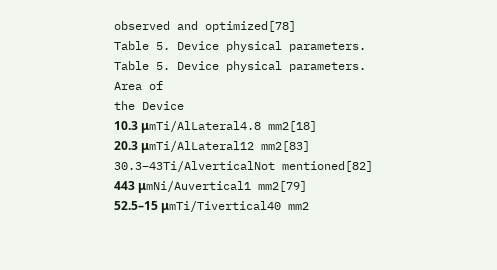observed and optimized[78]
Table 5. Device physical parameters.
Table 5. Device physical parameters.
Area of
the Device
10.3 μmTi/AlLateral4.8 mm2[18]
20.3 μmTi/AlLateral12 mm2[83]
30.3–43Ti/AlverticalNot mentioned[82]
443 μmNi/Auvertical1 mm2[79]
52.5–15 μmTi/Tivertical40 mm2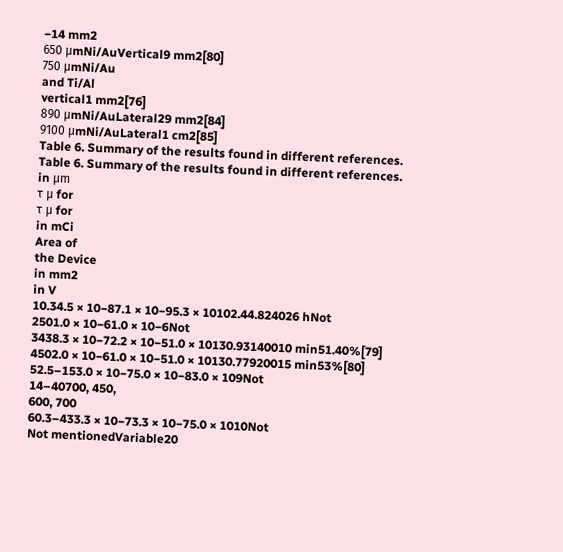−14 mm2
650 μmNi/AuVertical9 mm2[80]
750 μmNi/Au
and Ti/Al
vertical1 mm2[76]
890 μmNi/AuLateral29 mm2[84]
9100 μmNi/AuLateral1 cm2[85]
Table 6. Summary of the results found in different references.
Table 6. Summary of the results found in different references.
in μm
τ μ for
τ μ for
in mCi
Area of
the Device
in mm2
in V
10.34.5 × 10−87.1 × 10−95.3 × 10102.44.824026 hNot
2501.0 × 10−61.0 × 10−6Not
3438.3 × 10−72.2 × 10−51.0 × 10130.93140010 min51.40%[79]
4502.0 × 10−61.0 × 10−51.0 × 10130.77920015 min53%[80]
52.5–153.0 × 10−75.0 × 10−83.0 × 109Not
14–40700, 450,
600, 700
60.3–433.3 × 10−73.3 × 10−75.0 × 1010Not
Not mentionedVariable20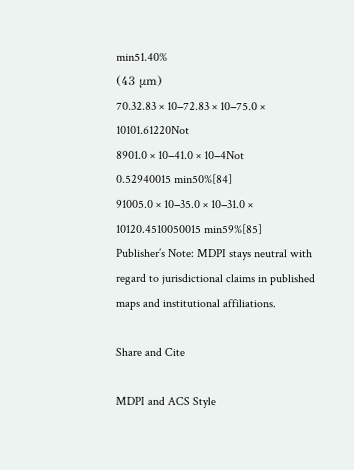min51.40%
(43 μm)
70.32.83 × 10−72.83 × 10−75.0 × 10101.61220Not
8901.0 × 10−41.0 × 10−4Not
0.52940015 min50%[84]
91005.0 × 10−35.0 × 10−31.0 × 10120.4510050015 min59%[85]
Publisher’s Note: MDPI stays neutral with regard to jurisdictional claims in published maps and institutional affiliations.

Share and Cite

MDPI and ACS Style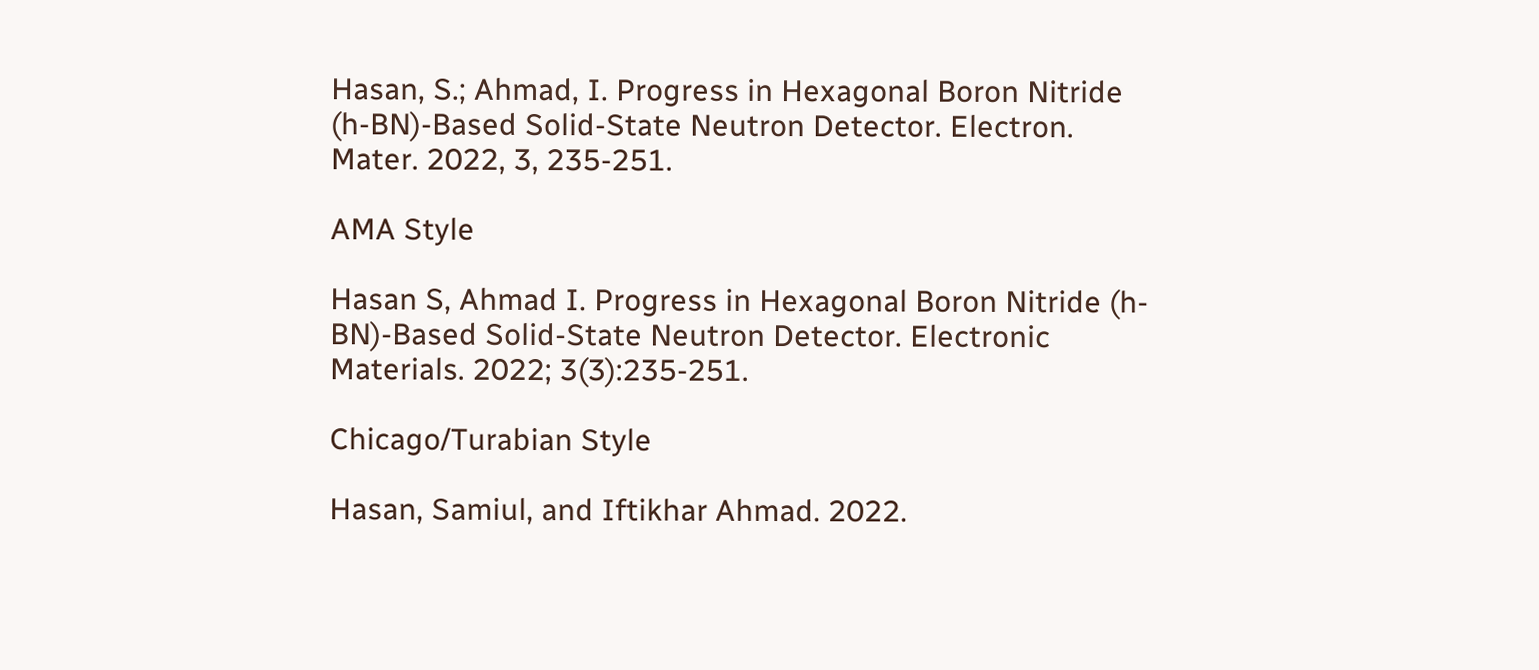Hasan, S.; Ahmad, I. Progress in Hexagonal Boron Nitride (h-BN)-Based Solid-State Neutron Detector. Electron. Mater. 2022, 3, 235-251.

AMA Style

Hasan S, Ahmad I. Progress in Hexagonal Boron Nitride (h-BN)-Based Solid-State Neutron Detector. Electronic Materials. 2022; 3(3):235-251.

Chicago/Turabian Style

Hasan, Samiul, and Iftikhar Ahmad. 2022.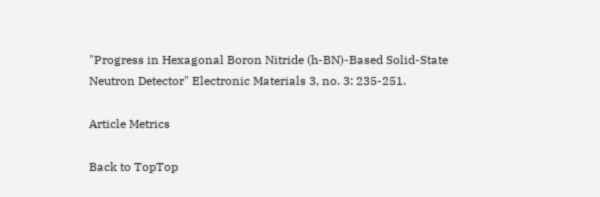"Progress in Hexagonal Boron Nitride (h-BN)-Based Solid-State Neutron Detector" Electronic Materials 3, no. 3: 235-251.

Article Metrics

Back to TopTop